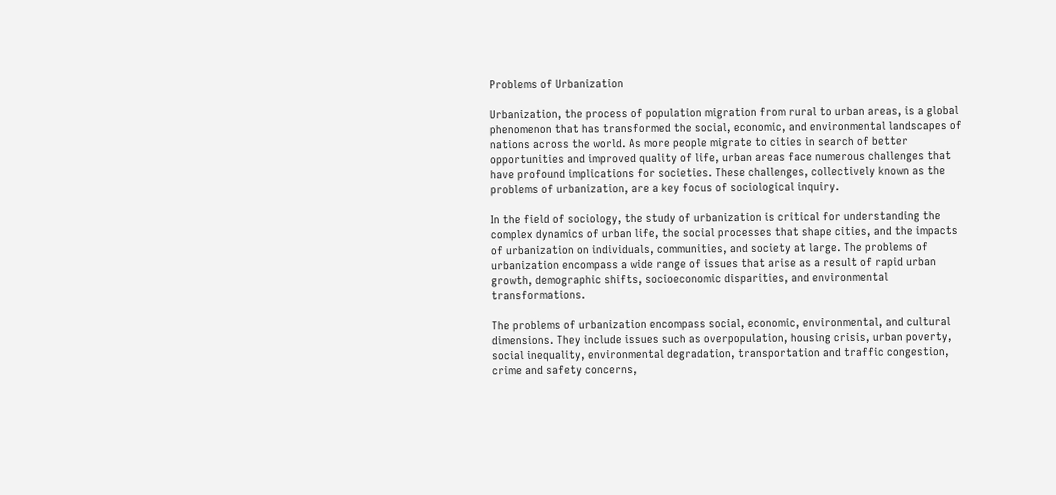Problems of Urbanization

Urbanization, the process of population migration from rural to urban areas, is a global phenomenon that has transformed the social, economic, and environmental landscapes of nations across the world. As more people migrate to cities in search of better opportunities and improved quality of life, urban areas face numerous challenges that have profound implications for societies. These challenges, collectively known as the problems of urbanization, are a key focus of sociological inquiry.

In the field of sociology, the study of urbanization is critical for understanding the complex dynamics of urban life, the social processes that shape cities, and the impacts of urbanization on individuals, communities, and society at large. The problems of urbanization encompass a wide range of issues that arise as a result of rapid urban growth, demographic shifts, socioeconomic disparities, and environmental transformations.

The problems of urbanization encompass social, economic, environmental, and cultural dimensions. They include issues such as overpopulation, housing crisis, urban poverty, social inequality, environmental degradation, transportation and traffic congestion, crime and safety concerns,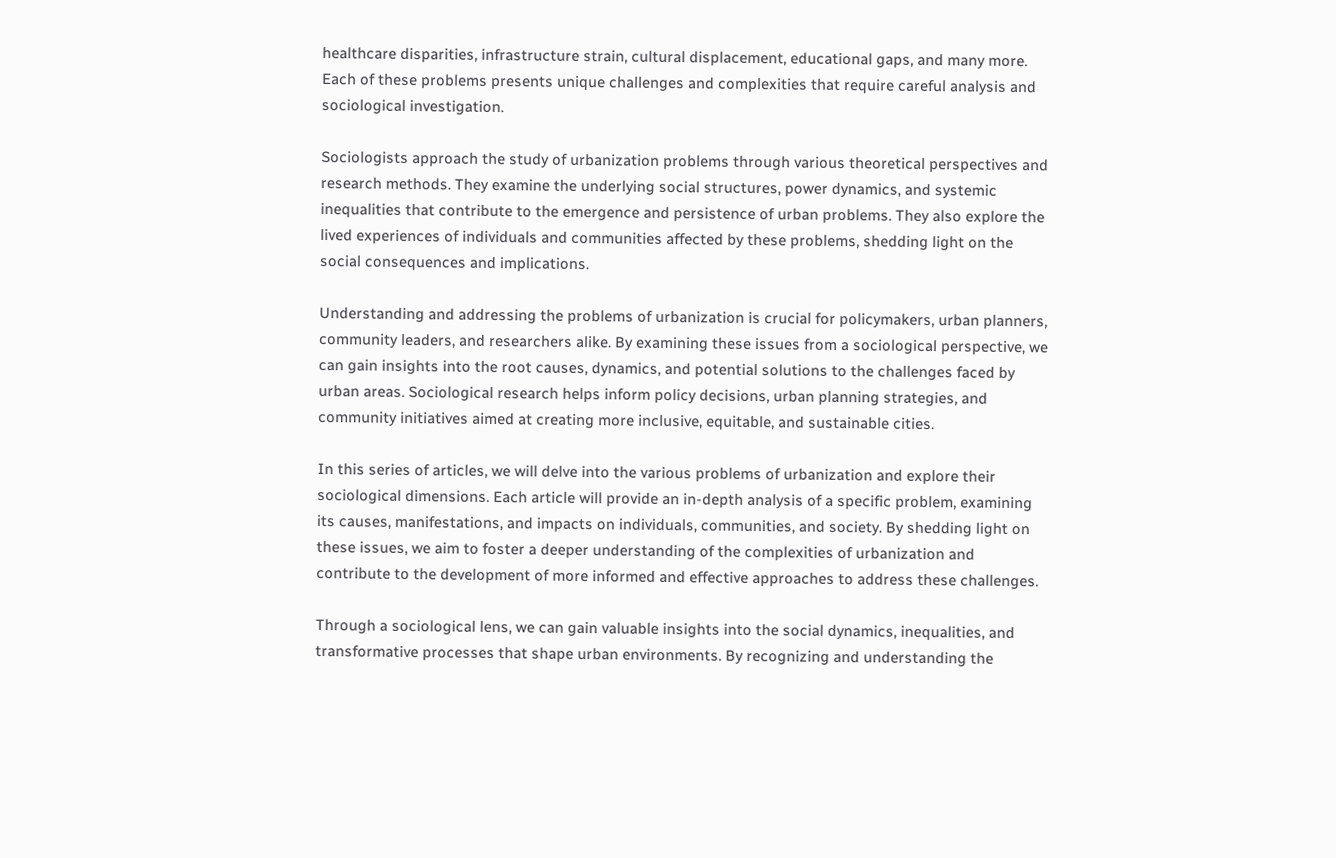healthcare disparities, infrastructure strain, cultural displacement, educational gaps, and many more. Each of these problems presents unique challenges and complexities that require careful analysis and sociological investigation.

Sociologists approach the study of urbanization problems through various theoretical perspectives and research methods. They examine the underlying social structures, power dynamics, and systemic inequalities that contribute to the emergence and persistence of urban problems. They also explore the lived experiences of individuals and communities affected by these problems, shedding light on the social consequences and implications.

Understanding and addressing the problems of urbanization is crucial for policymakers, urban planners, community leaders, and researchers alike. By examining these issues from a sociological perspective, we can gain insights into the root causes, dynamics, and potential solutions to the challenges faced by urban areas. Sociological research helps inform policy decisions, urban planning strategies, and community initiatives aimed at creating more inclusive, equitable, and sustainable cities.

In this series of articles, we will delve into the various problems of urbanization and explore their sociological dimensions. Each article will provide an in-depth analysis of a specific problem, examining its causes, manifestations, and impacts on individuals, communities, and society. By shedding light on these issues, we aim to foster a deeper understanding of the complexities of urbanization and contribute to the development of more informed and effective approaches to address these challenges.

Through a sociological lens, we can gain valuable insights into the social dynamics, inequalities, and transformative processes that shape urban environments. By recognizing and understanding the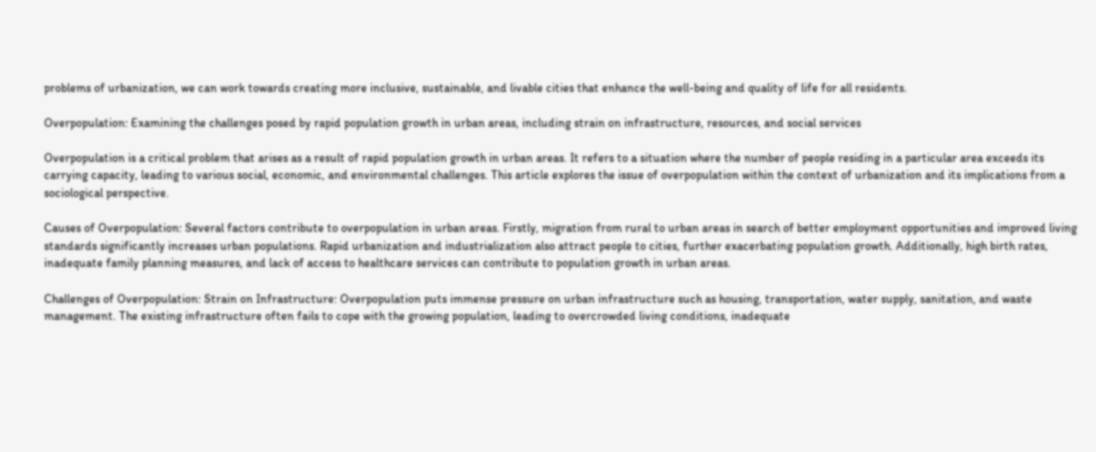problems of urbanization, we can work towards creating more inclusive, sustainable, and livable cities that enhance the well-being and quality of life for all residents.

Overpopulation: Examining the challenges posed by rapid population growth in urban areas, including strain on infrastructure, resources, and social services

Overpopulation is a critical problem that arises as a result of rapid population growth in urban areas. It refers to a situation where the number of people residing in a particular area exceeds its carrying capacity, leading to various social, economic, and environmental challenges. This article explores the issue of overpopulation within the context of urbanization and its implications from a sociological perspective.

Causes of Overpopulation: Several factors contribute to overpopulation in urban areas. Firstly, migration from rural to urban areas in search of better employment opportunities and improved living standards significantly increases urban populations. Rapid urbanization and industrialization also attract people to cities, further exacerbating population growth. Additionally, high birth rates, inadequate family planning measures, and lack of access to healthcare services can contribute to population growth in urban areas.

Challenges of Overpopulation: Strain on Infrastructure: Overpopulation puts immense pressure on urban infrastructure such as housing, transportation, water supply, sanitation, and waste management. The existing infrastructure often fails to cope with the growing population, leading to overcrowded living conditions, inadequate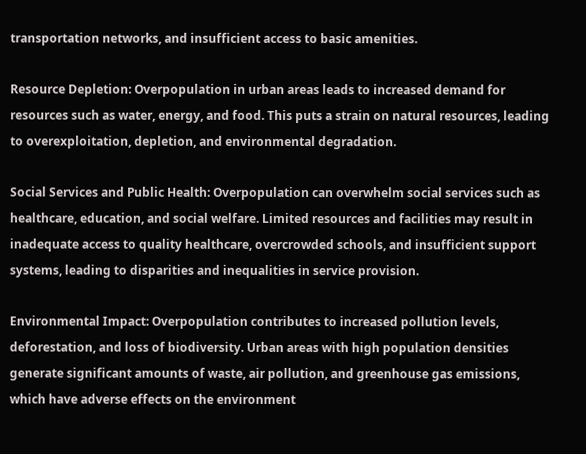transportation networks, and insufficient access to basic amenities.

Resource Depletion: Overpopulation in urban areas leads to increased demand for resources such as water, energy, and food. This puts a strain on natural resources, leading to overexploitation, depletion, and environmental degradation.

Social Services and Public Health: Overpopulation can overwhelm social services such as healthcare, education, and social welfare. Limited resources and facilities may result in inadequate access to quality healthcare, overcrowded schools, and insufficient support systems, leading to disparities and inequalities in service provision.

Environmental Impact: Overpopulation contributes to increased pollution levels, deforestation, and loss of biodiversity. Urban areas with high population densities generate significant amounts of waste, air pollution, and greenhouse gas emissions, which have adverse effects on the environment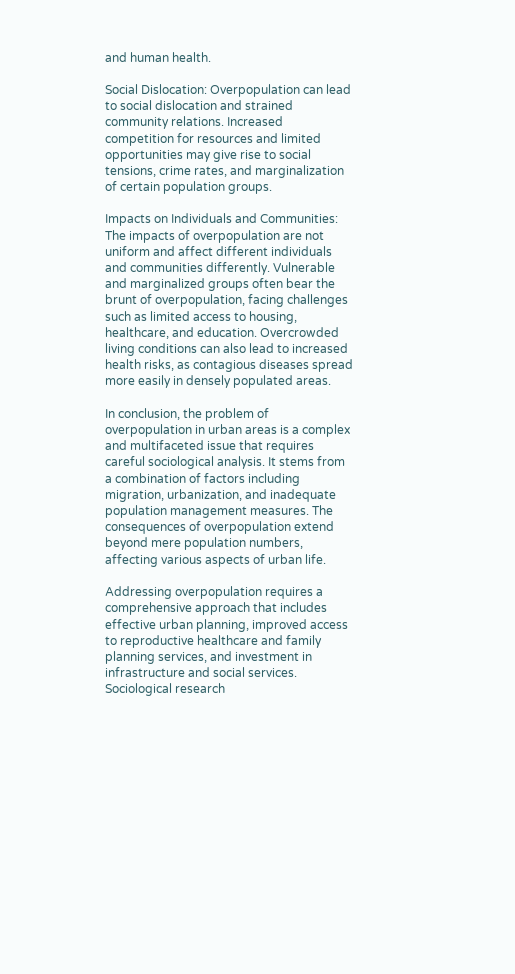and human health.

Social Dislocation: Overpopulation can lead to social dislocation and strained community relations. Increased competition for resources and limited opportunities may give rise to social tensions, crime rates, and marginalization of certain population groups.

Impacts on Individuals and Communities: The impacts of overpopulation are not uniform and affect different individuals and communities differently. Vulnerable and marginalized groups often bear the brunt of overpopulation, facing challenges such as limited access to housing, healthcare, and education. Overcrowded living conditions can also lead to increased health risks, as contagious diseases spread more easily in densely populated areas.

In conclusion, the problem of overpopulation in urban areas is a complex and multifaceted issue that requires careful sociological analysis. It stems from a combination of factors including migration, urbanization, and inadequate population management measures. The consequences of overpopulation extend beyond mere population numbers, affecting various aspects of urban life.

Addressing overpopulation requires a comprehensive approach that includes effective urban planning, improved access to reproductive healthcare and family planning services, and investment in infrastructure and social services. Sociological research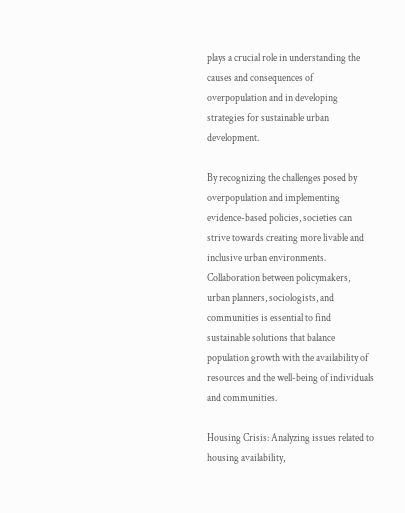plays a crucial role in understanding the causes and consequences of overpopulation and in developing strategies for sustainable urban development.

By recognizing the challenges posed by overpopulation and implementing evidence-based policies, societies can strive towards creating more livable and inclusive urban environments. Collaboration between policymakers, urban planners, sociologists, and communities is essential to find sustainable solutions that balance population growth with the availability of resources and the well-being of individuals and communities.

Housing Crisis: Analyzing issues related to housing availability,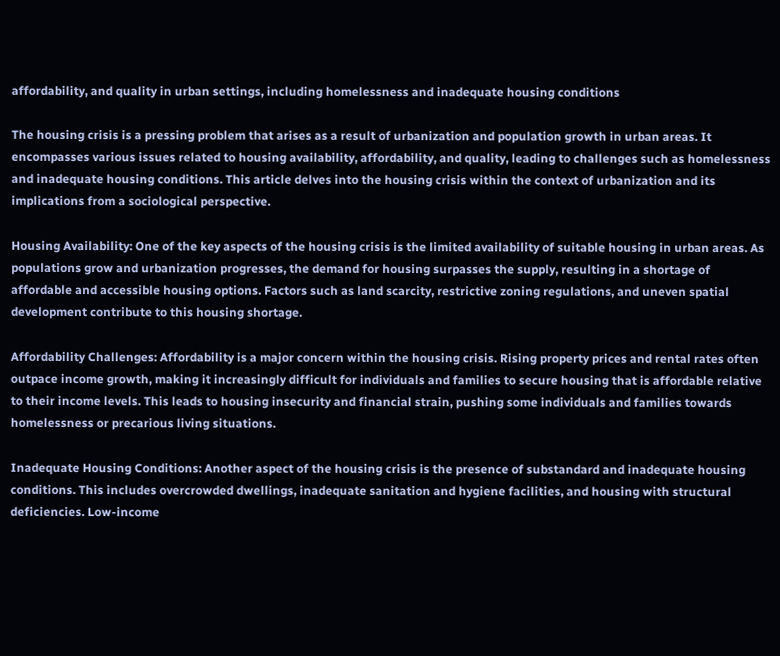affordability, and quality in urban settings, including homelessness and inadequate housing conditions

The housing crisis is a pressing problem that arises as a result of urbanization and population growth in urban areas. It encompasses various issues related to housing availability, affordability, and quality, leading to challenges such as homelessness and inadequate housing conditions. This article delves into the housing crisis within the context of urbanization and its implications from a sociological perspective.

Housing Availability: One of the key aspects of the housing crisis is the limited availability of suitable housing in urban areas. As populations grow and urbanization progresses, the demand for housing surpasses the supply, resulting in a shortage of affordable and accessible housing options. Factors such as land scarcity, restrictive zoning regulations, and uneven spatial development contribute to this housing shortage.

Affordability Challenges: Affordability is a major concern within the housing crisis. Rising property prices and rental rates often outpace income growth, making it increasingly difficult for individuals and families to secure housing that is affordable relative to their income levels. This leads to housing insecurity and financial strain, pushing some individuals and families towards homelessness or precarious living situations.

Inadequate Housing Conditions: Another aspect of the housing crisis is the presence of substandard and inadequate housing conditions. This includes overcrowded dwellings, inadequate sanitation and hygiene facilities, and housing with structural deficiencies. Low-income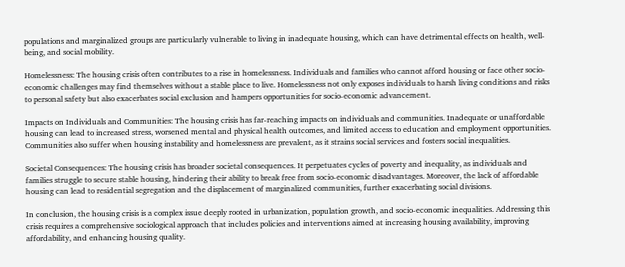populations and marginalized groups are particularly vulnerable to living in inadequate housing, which can have detrimental effects on health, well-being, and social mobility.

Homelessness: The housing crisis often contributes to a rise in homelessness. Individuals and families who cannot afford housing or face other socio-economic challenges may find themselves without a stable place to live. Homelessness not only exposes individuals to harsh living conditions and risks to personal safety but also exacerbates social exclusion and hampers opportunities for socio-economic advancement.

Impacts on Individuals and Communities: The housing crisis has far-reaching impacts on individuals and communities. Inadequate or unaffordable housing can lead to increased stress, worsened mental and physical health outcomes, and limited access to education and employment opportunities. Communities also suffer when housing instability and homelessness are prevalent, as it strains social services and fosters social inequalities.

Societal Consequences: The housing crisis has broader societal consequences. It perpetuates cycles of poverty and inequality, as individuals and families struggle to secure stable housing, hindering their ability to break free from socio-economic disadvantages. Moreover, the lack of affordable housing can lead to residential segregation and the displacement of marginalized communities, further exacerbating social divisions.

In conclusion, the housing crisis is a complex issue deeply rooted in urbanization, population growth, and socio-economic inequalities. Addressing this crisis requires a comprehensive sociological approach that includes policies and interventions aimed at increasing housing availability, improving affordability, and enhancing housing quality.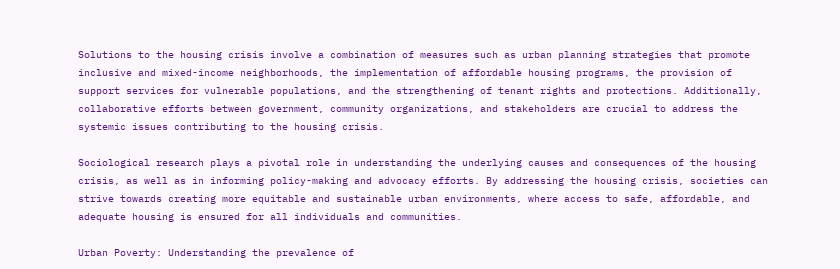Solutions to the housing crisis involve a combination of measures such as urban planning strategies that promote inclusive and mixed-income neighborhoods, the implementation of affordable housing programs, the provision of support services for vulnerable populations, and the strengthening of tenant rights and protections. Additionally, collaborative efforts between government, community organizations, and stakeholders are crucial to address the systemic issues contributing to the housing crisis.

Sociological research plays a pivotal role in understanding the underlying causes and consequences of the housing crisis, as well as in informing policy-making and advocacy efforts. By addressing the housing crisis, societies can strive towards creating more equitable and sustainable urban environments, where access to safe, affordable, and adequate housing is ensured for all individuals and communities.

Urban Poverty: Understanding the prevalence of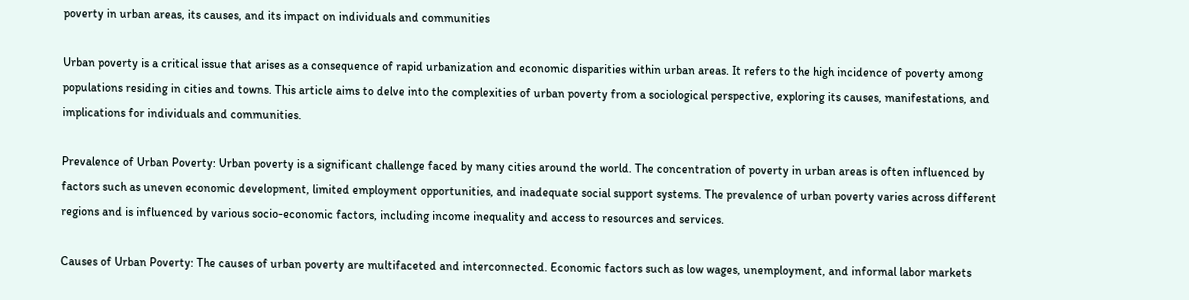poverty in urban areas, its causes, and its impact on individuals and communities

Urban poverty is a critical issue that arises as a consequence of rapid urbanization and economic disparities within urban areas. It refers to the high incidence of poverty among populations residing in cities and towns. This article aims to delve into the complexities of urban poverty from a sociological perspective, exploring its causes, manifestations, and implications for individuals and communities.

Prevalence of Urban Poverty: Urban poverty is a significant challenge faced by many cities around the world. The concentration of poverty in urban areas is often influenced by factors such as uneven economic development, limited employment opportunities, and inadequate social support systems. The prevalence of urban poverty varies across different regions and is influenced by various socio-economic factors, including income inequality and access to resources and services.

Causes of Urban Poverty: The causes of urban poverty are multifaceted and interconnected. Economic factors such as low wages, unemployment, and informal labor markets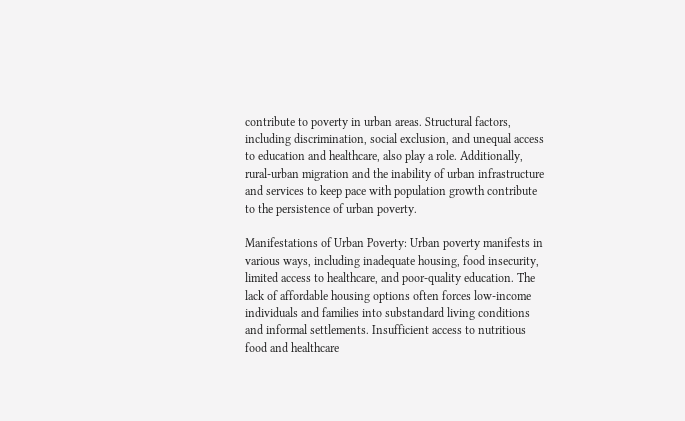contribute to poverty in urban areas. Structural factors, including discrimination, social exclusion, and unequal access to education and healthcare, also play a role. Additionally, rural-urban migration and the inability of urban infrastructure and services to keep pace with population growth contribute to the persistence of urban poverty.

Manifestations of Urban Poverty: Urban poverty manifests in various ways, including inadequate housing, food insecurity, limited access to healthcare, and poor-quality education. The lack of affordable housing options often forces low-income individuals and families into substandard living conditions and informal settlements. Insufficient access to nutritious food and healthcare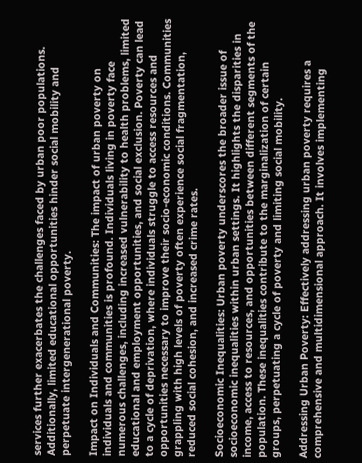services further exacerbates the challenges faced by urban poor populations. Additionally, limited educational opportunities hinder social mobility and perpetuate intergenerational poverty.

Impact on Individuals and Communities: The impact of urban poverty on individuals and communities is profound. Individuals living in poverty face numerous challenges, including increased vulnerability to health problems, limited educational and employment opportunities, and social exclusion. Poverty can lead to a cycle of deprivation, where individuals struggle to access resources and opportunities necessary to improve their socio-economic conditions. Communities grappling with high levels of poverty often experience social fragmentation, reduced social cohesion, and increased crime rates.

Socioeconomic Inequalities: Urban poverty underscores the broader issue of socioeconomic inequalities within urban settings. It highlights the disparities in income, access to resources, and opportunities between different segments of the population. These inequalities contribute to the marginalization of certain groups, perpetuating a cycle of poverty and limiting social mobility.

Addressing Urban Poverty: Effectively addressing urban poverty requires a comprehensive and multidimensional approach. It involves implementing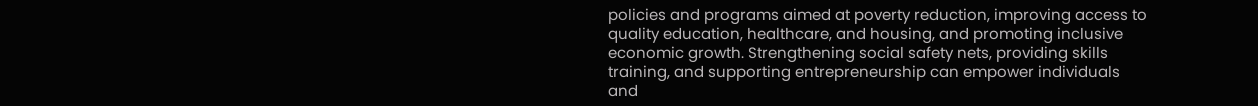policies and programs aimed at poverty reduction, improving access to quality education, healthcare, and housing, and promoting inclusive economic growth. Strengthening social safety nets, providing skills training, and supporting entrepreneurship can empower individuals and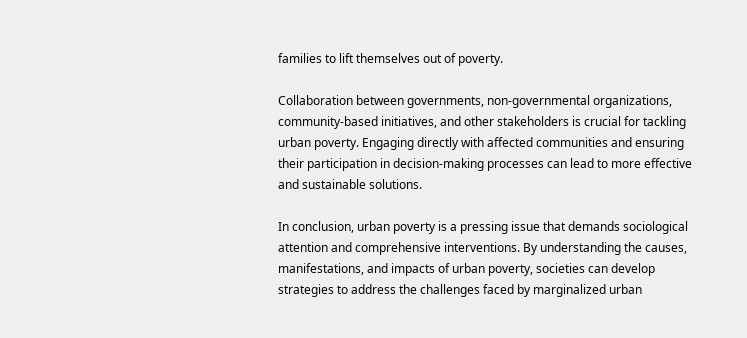families to lift themselves out of poverty.

Collaboration between governments, non-governmental organizations, community-based initiatives, and other stakeholders is crucial for tackling urban poverty. Engaging directly with affected communities and ensuring their participation in decision-making processes can lead to more effective and sustainable solutions.

In conclusion, urban poverty is a pressing issue that demands sociological attention and comprehensive interventions. By understanding the causes, manifestations, and impacts of urban poverty, societies can develop strategies to address the challenges faced by marginalized urban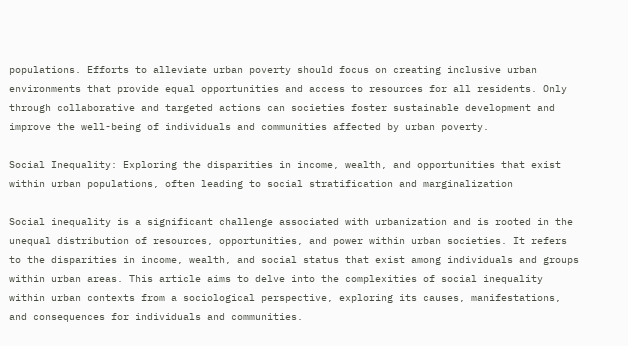populations. Efforts to alleviate urban poverty should focus on creating inclusive urban environments that provide equal opportunities and access to resources for all residents. Only through collaborative and targeted actions can societies foster sustainable development and improve the well-being of individuals and communities affected by urban poverty.

Social Inequality: Exploring the disparities in income, wealth, and opportunities that exist within urban populations, often leading to social stratification and marginalization

Social inequality is a significant challenge associated with urbanization and is rooted in the unequal distribution of resources, opportunities, and power within urban societies. It refers to the disparities in income, wealth, and social status that exist among individuals and groups within urban areas. This article aims to delve into the complexities of social inequality within urban contexts from a sociological perspective, exploring its causes, manifestations, and consequences for individuals and communities.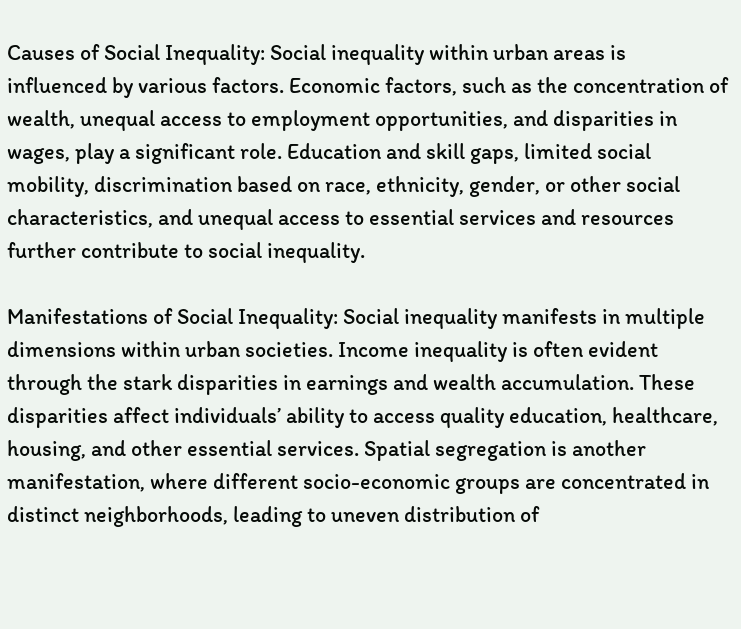Causes of Social Inequality: Social inequality within urban areas is influenced by various factors. Economic factors, such as the concentration of wealth, unequal access to employment opportunities, and disparities in wages, play a significant role. Education and skill gaps, limited social mobility, discrimination based on race, ethnicity, gender, or other social characteristics, and unequal access to essential services and resources further contribute to social inequality.

Manifestations of Social Inequality: Social inequality manifests in multiple dimensions within urban societies. Income inequality is often evident through the stark disparities in earnings and wealth accumulation. These disparities affect individuals’ ability to access quality education, healthcare, housing, and other essential services. Spatial segregation is another manifestation, where different socio-economic groups are concentrated in distinct neighborhoods, leading to uneven distribution of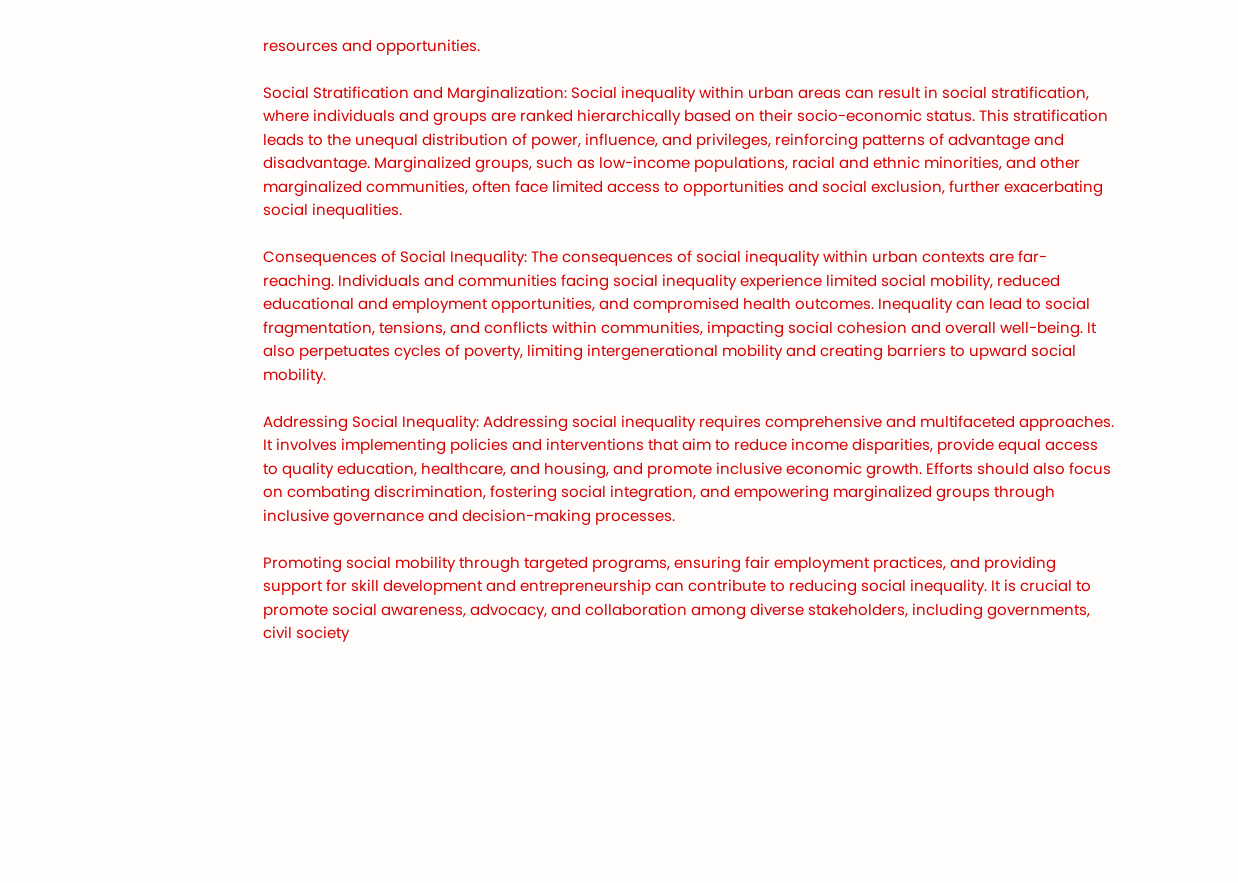resources and opportunities.

Social Stratification and Marginalization: Social inequality within urban areas can result in social stratification, where individuals and groups are ranked hierarchically based on their socio-economic status. This stratification leads to the unequal distribution of power, influence, and privileges, reinforcing patterns of advantage and disadvantage. Marginalized groups, such as low-income populations, racial and ethnic minorities, and other marginalized communities, often face limited access to opportunities and social exclusion, further exacerbating social inequalities.

Consequences of Social Inequality: The consequences of social inequality within urban contexts are far-reaching. Individuals and communities facing social inequality experience limited social mobility, reduced educational and employment opportunities, and compromised health outcomes. Inequality can lead to social fragmentation, tensions, and conflicts within communities, impacting social cohesion and overall well-being. It also perpetuates cycles of poverty, limiting intergenerational mobility and creating barriers to upward social mobility.

Addressing Social Inequality: Addressing social inequality requires comprehensive and multifaceted approaches. It involves implementing policies and interventions that aim to reduce income disparities, provide equal access to quality education, healthcare, and housing, and promote inclusive economic growth. Efforts should also focus on combating discrimination, fostering social integration, and empowering marginalized groups through inclusive governance and decision-making processes.

Promoting social mobility through targeted programs, ensuring fair employment practices, and providing support for skill development and entrepreneurship can contribute to reducing social inequality. It is crucial to promote social awareness, advocacy, and collaboration among diverse stakeholders, including governments, civil society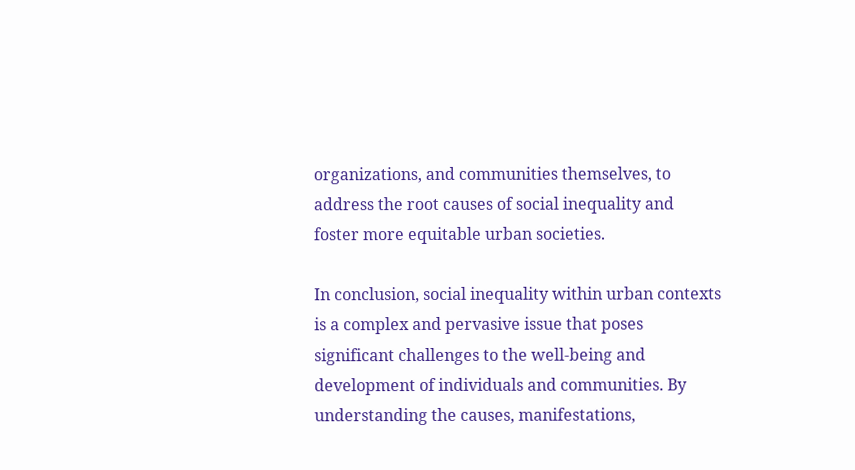organizations, and communities themselves, to address the root causes of social inequality and foster more equitable urban societies.

In conclusion, social inequality within urban contexts is a complex and pervasive issue that poses significant challenges to the well-being and development of individuals and communities. By understanding the causes, manifestations,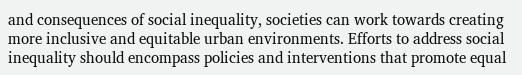and consequences of social inequality, societies can work towards creating more inclusive and equitable urban environments. Efforts to address social inequality should encompass policies and interventions that promote equal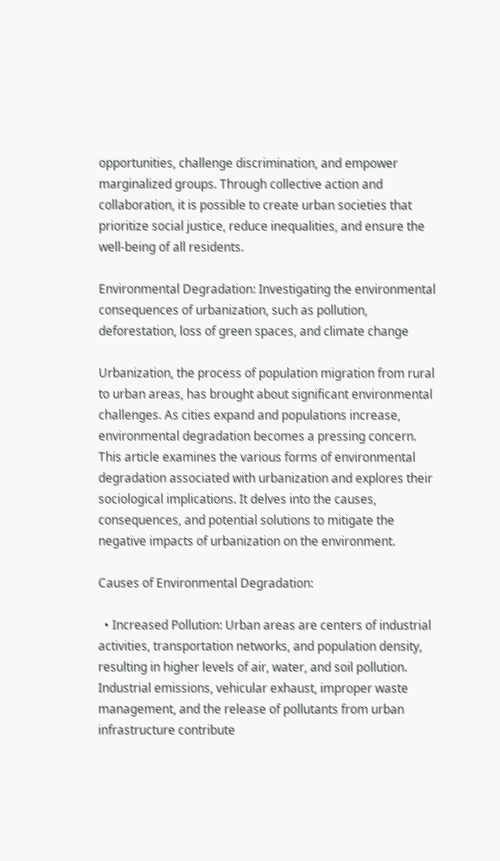opportunities, challenge discrimination, and empower marginalized groups. Through collective action and collaboration, it is possible to create urban societies that prioritize social justice, reduce inequalities, and ensure the well-being of all residents.

Environmental Degradation: Investigating the environmental consequences of urbanization, such as pollution, deforestation, loss of green spaces, and climate change

Urbanization, the process of population migration from rural to urban areas, has brought about significant environmental challenges. As cities expand and populations increase, environmental degradation becomes a pressing concern. This article examines the various forms of environmental degradation associated with urbanization and explores their sociological implications. It delves into the causes, consequences, and potential solutions to mitigate the negative impacts of urbanization on the environment.

Causes of Environmental Degradation:

  • Increased Pollution: Urban areas are centers of industrial activities, transportation networks, and population density, resulting in higher levels of air, water, and soil pollution. Industrial emissions, vehicular exhaust, improper waste management, and the release of pollutants from urban infrastructure contribute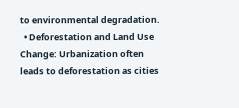to environmental degradation.
  • Deforestation and Land Use Change: Urbanization often leads to deforestation as cities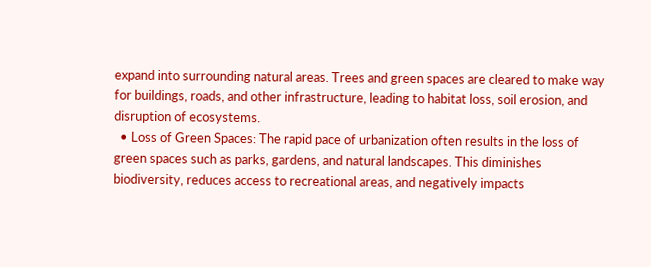expand into surrounding natural areas. Trees and green spaces are cleared to make way for buildings, roads, and other infrastructure, leading to habitat loss, soil erosion, and disruption of ecosystems.
  • Loss of Green Spaces: The rapid pace of urbanization often results in the loss of green spaces such as parks, gardens, and natural landscapes. This diminishes biodiversity, reduces access to recreational areas, and negatively impacts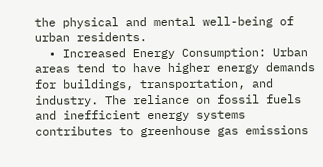the physical and mental well-being of urban residents.
  • Increased Energy Consumption: Urban areas tend to have higher energy demands for buildings, transportation, and industry. The reliance on fossil fuels and inefficient energy systems contributes to greenhouse gas emissions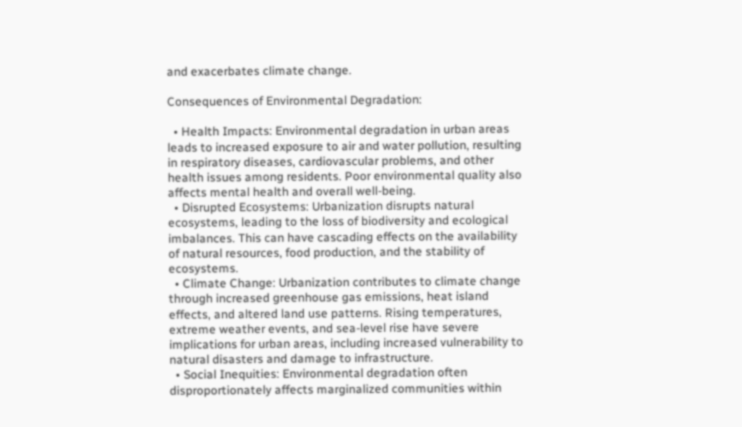and exacerbates climate change.

Consequences of Environmental Degradation:

  • Health Impacts: Environmental degradation in urban areas leads to increased exposure to air and water pollution, resulting in respiratory diseases, cardiovascular problems, and other health issues among residents. Poor environmental quality also affects mental health and overall well-being.
  • Disrupted Ecosystems: Urbanization disrupts natural ecosystems, leading to the loss of biodiversity and ecological imbalances. This can have cascading effects on the availability of natural resources, food production, and the stability of ecosystems.
  • Climate Change: Urbanization contributes to climate change through increased greenhouse gas emissions, heat island effects, and altered land use patterns. Rising temperatures, extreme weather events, and sea-level rise have severe implications for urban areas, including increased vulnerability to natural disasters and damage to infrastructure.
  • Social Inequities: Environmental degradation often disproportionately affects marginalized communities within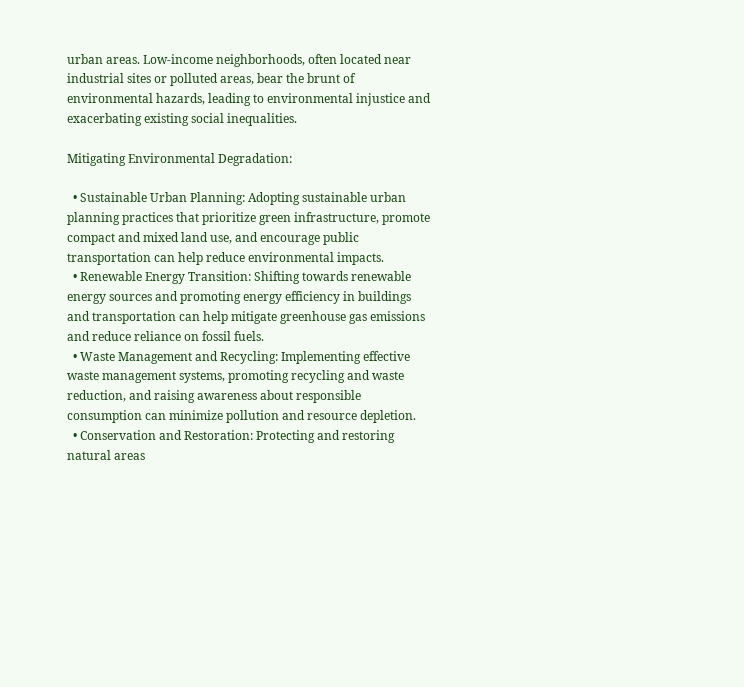urban areas. Low-income neighborhoods, often located near industrial sites or polluted areas, bear the brunt of environmental hazards, leading to environmental injustice and exacerbating existing social inequalities.

Mitigating Environmental Degradation:

  • Sustainable Urban Planning: Adopting sustainable urban planning practices that prioritize green infrastructure, promote compact and mixed land use, and encourage public transportation can help reduce environmental impacts.
  • Renewable Energy Transition: Shifting towards renewable energy sources and promoting energy efficiency in buildings and transportation can help mitigate greenhouse gas emissions and reduce reliance on fossil fuels.
  • Waste Management and Recycling: Implementing effective waste management systems, promoting recycling and waste reduction, and raising awareness about responsible consumption can minimize pollution and resource depletion.
  • Conservation and Restoration: Protecting and restoring natural areas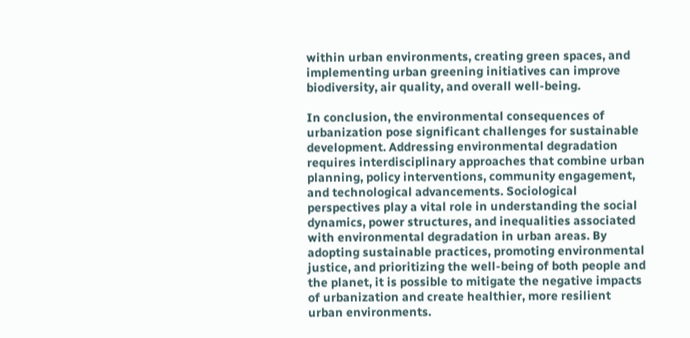within urban environments, creating green spaces, and implementing urban greening initiatives can improve biodiversity, air quality, and overall well-being.

In conclusion, the environmental consequences of urbanization pose significant challenges for sustainable development. Addressing environmental degradation requires interdisciplinary approaches that combine urban planning, policy interventions, community engagement, and technological advancements. Sociological perspectives play a vital role in understanding the social dynamics, power structures, and inequalities associated with environmental degradation in urban areas. By adopting sustainable practices, promoting environmental justice, and prioritizing the well-being of both people and the planet, it is possible to mitigate the negative impacts of urbanization and create healthier, more resilient urban environments.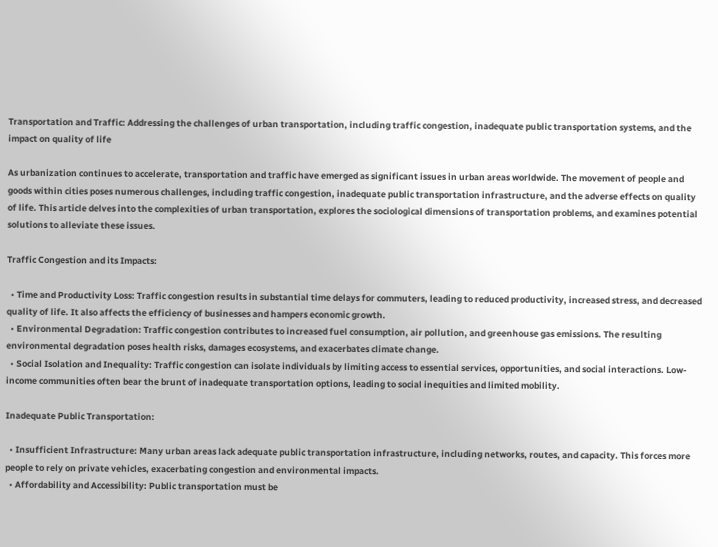Transportation and Traffic: Addressing the challenges of urban transportation, including traffic congestion, inadequate public transportation systems, and the impact on quality of life

As urbanization continues to accelerate, transportation and traffic have emerged as significant issues in urban areas worldwide. The movement of people and goods within cities poses numerous challenges, including traffic congestion, inadequate public transportation infrastructure, and the adverse effects on quality of life. This article delves into the complexities of urban transportation, explores the sociological dimensions of transportation problems, and examines potential solutions to alleviate these issues.

Traffic Congestion and its Impacts:

  • Time and Productivity Loss: Traffic congestion results in substantial time delays for commuters, leading to reduced productivity, increased stress, and decreased quality of life. It also affects the efficiency of businesses and hampers economic growth.
  • Environmental Degradation: Traffic congestion contributes to increased fuel consumption, air pollution, and greenhouse gas emissions. The resulting environmental degradation poses health risks, damages ecosystems, and exacerbates climate change.
  • Social Isolation and Inequality: Traffic congestion can isolate individuals by limiting access to essential services, opportunities, and social interactions. Low-income communities often bear the brunt of inadequate transportation options, leading to social inequities and limited mobility.

Inadequate Public Transportation:

  • Insufficient Infrastructure: Many urban areas lack adequate public transportation infrastructure, including networks, routes, and capacity. This forces more people to rely on private vehicles, exacerbating congestion and environmental impacts.
  • Affordability and Accessibility: Public transportation must be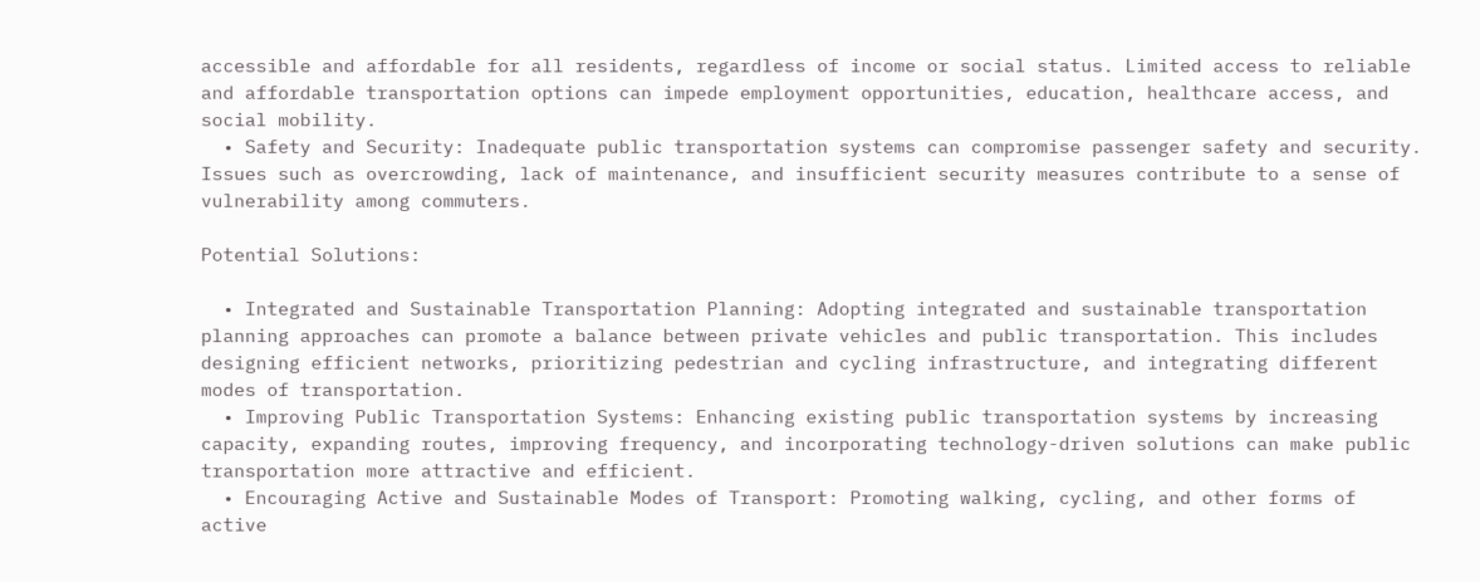accessible and affordable for all residents, regardless of income or social status. Limited access to reliable and affordable transportation options can impede employment opportunities, education, healthcare access, and social mobility.
  • Safety and Security: Inadequate public transportation systems can compromise passenger safety and security. Issues such as overcrowding, lack of maintenance, and insufficient security measures contribute to a sense of vulnerability among commuters.

Potential Solutions:

  • Integrated and Sustainable Transportation Planning: Adopting integrated and sustainable transportation planning approaches can promote a balance between private vehicles and public transportation. This includes designing efficient networks, prioritizing pedestrian and cycling infrastructure, and integrating different modes of transportation.
  • Improving Public Transportation Systems: Enhancing existing public transportation systems by increasing capacity, expanding routes, improving frequency, and incorporating technology-driven solutions can make public transportation more attractive and efficient.
  • Encouraging Active and Sustainable Modes of Transport: Promoting walking, cycling, and other forms of active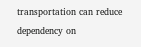transportation can reduce dependency on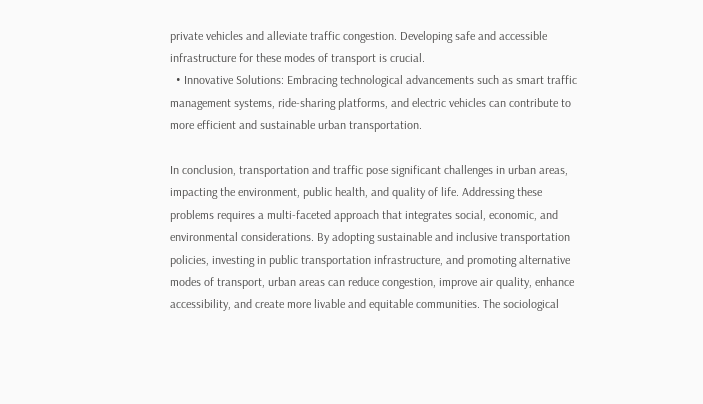private vehicles and alleviate traffic congestion. Developing safe and accessible infrastructure for these modes of transport is crucial.
  • Innovative Solutions: Embracing technological advancements such as smart traffic management systems, ride-sharing platforms, and electric vehicles can contribute to more efficient and sustainable urban transportation.

In conclusion, transportation and traffic pose significant challenges in urban areas, impacting the environment, public health, and quality of life. Addressing these problems requires a multi-faceted approach that integrates social, economic, and environmental considerations. By adopting sustainable and inclusive transportation policies, investing in public transportation infrastructure, and promoting alternative modes of transport, urban areas can reduce congestion, improve air quality, enhance accessibility, and create more livable and equitable communities. The sociological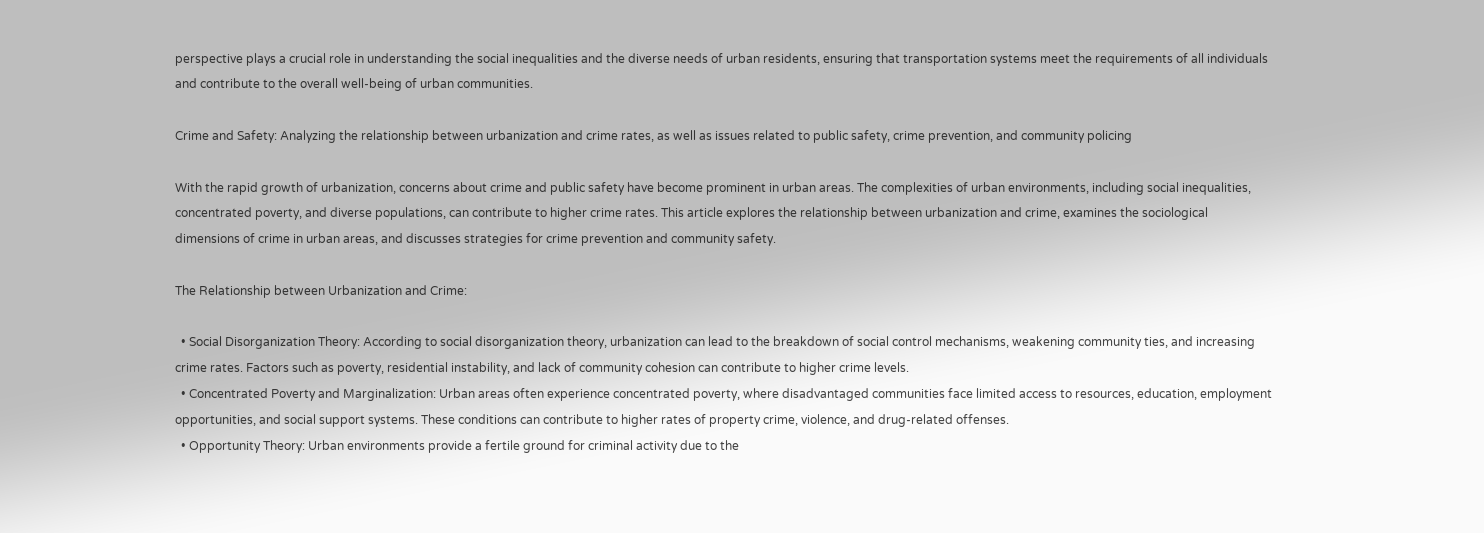perspective plays a crucial role in understanding the social inequalities and the diverse needs of urban residents, ensuring that transportation systems meet the requirements of all individuals and contribute to the overall well-being of urban communities.

Crime and Safety: Analyzing the relationship between urbanization and crime rates, as well as issues related to public safety, crime prevention, and community policing

With the rapid growth of urbanization, concerns about crime and public safety have become prominent in urban areas. The complexities of urban environments, including social inequalities, concentrated poverty, and diverse populations, can contribute to higher crime rates. This article explores the relationship between urbanization and crime, examines the sociological dimensions of crime in urban areas, and discusses strategies for crime prevention and community safety.

The Relationship between Urbanization and Crime:

  • Social Disorganization Theory: According to social disorganization theory, urbanization can lead to the breakdown of social control mechanisms, weakening community ties, and increasing crime rates. Factors such as poverty, residential instability, and lack of community cohesion can contribute to higher crime levels.
  • Concentrated Poverty and Marginalization: Urban areas often experience concentrated poverty, where disadvantaged communities face limited access to resources, education, employment opportunities, and social support systems. These conditions can contribute to higher rates of property crime, violence, and drug-related offenses.
  • Opportunity Theory: Urban environments provide a fertile ground for criminal activity due to the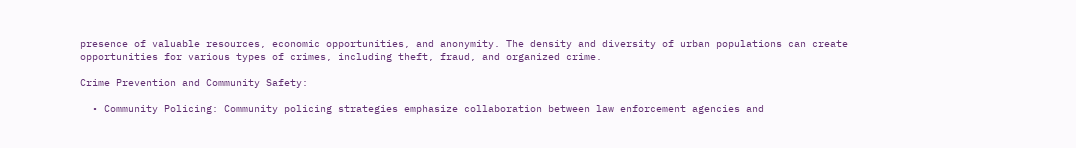presence of valuable resources, economic opportunities, and anonymity. The density and diversity of urban populations can create opportunities for various types of crimes, including theft, fraud, and organized crime.

Crime Prevention and Community Safety:

  • Community Policing: Community policing strategies emphasize collaboration between law enforcement agencies and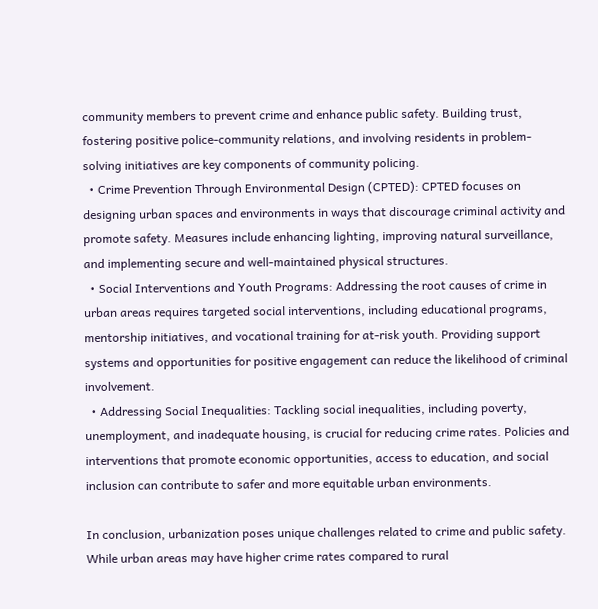community members to prevent crime and enhance public safety. Building trust, fostering positive police-community relations, and involving residents in problem-solving initiatives are key components of community policing.
  • Crime Prevention Through Environmental Design (CPTED): CPTED focuses on designing urban spaces and environments in ways that discourage criminal activity and promote safety. Measures include enhancing lighting, improving natural surveillance, and implementing secure and well-maintained physical structures.
  • Social Interventions and Youth Programs: Addressing the root causes of crime in urban areas requires targeted social interventions, including educational programs, mentorship initiatives, and vocational training for at-risk youth. Providing support systems and opportunities for positive engagement can reduce the likelihood of criminal involvement.
  • Addressing Social Inequalities: Tackling social inequalities, including poverty, unemployment, and inadequate housing, is crucial for reducing crime rates. Policies and interventions that promote economic opportunities, access to education, and social inclusion can contribute to safer and more equitable urban environments.

In conclusion, urbanization poses unique challenges related to crime and public safety. While urban areas may have higher crime rates compared to rural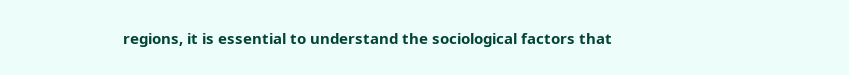regions, it is essential to understand the sociological factors that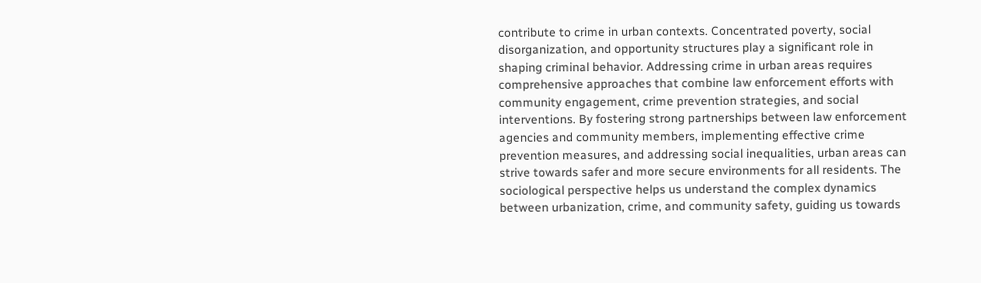contribute to crime in urban contexts. Concentrated poverty, social disorganization, and opportunity structures play a significant role in shaping criminal behavior. Addressing crime in urban areas requires comprehensive approaches that combine law enforcement efforts with community engagement, crime prevention strategies, and social interventions. By fostering strong partnerships between law enforcement agencies and community members, implementing effective crime prevention measures, and addressing social inequalities, urban areas can strive towards safer and more secure environments for all residents. The sociological perspective helps us understand the complex dynamics between urbanization, crime, and community safety, guiding us towards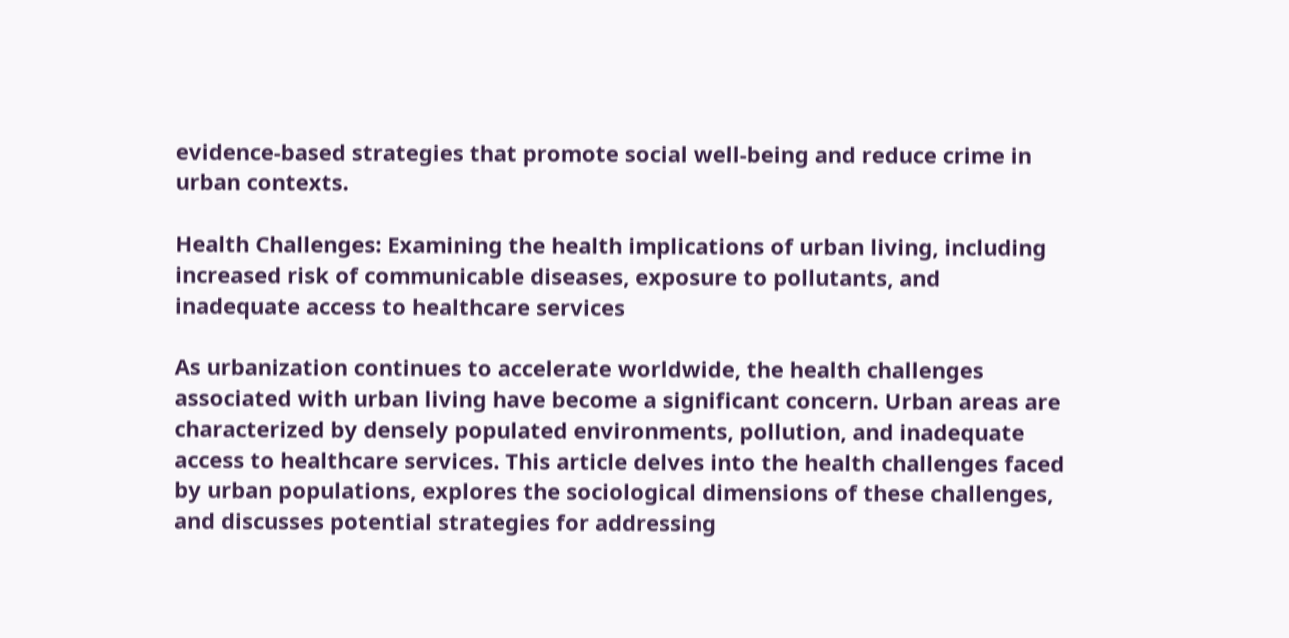evidence-based strategies that promote social well-being and reduce crime in urban contexts.

Health Challenges: Examining the health implications of urban living, including increased risk of communicable diseases, exposure to pollutants, and inadequate access to healthcare services

As urbanization continues to accelerate worldwide, the health challenges associated with urban living have become a significant concern. Urban areas are characterized by densely populated environments, pollution, and inadequate access to healthcare services. This article delves into the health challenges faced by urban populations, explores the sociological dimensions of these challenges, and discusses potential strategies for addressing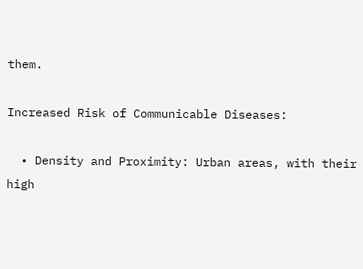them.

Increased Risk of Communicable Diseases:

  • Density and Proximity: Urban areas, with their high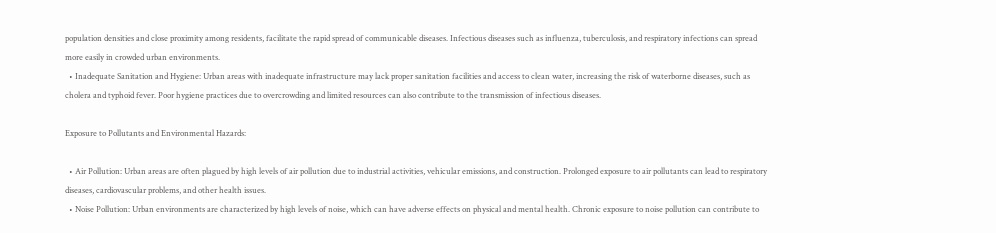population densities and close proximity among residents, facilitate the rapid spread of communicable diseases. Infectious diseases such as influenza, tuberculosis, and respiratory infections can spread more easily in crowded urban environments.
  • Inadequate Sanitation and Hygiene: Urban areas with inadequate infrastructure may lack proper sanitation facilities and access to clean water, increasing the risk of waterborne diseases, such as cholera and typhoid fever. Poor hygiene practices due to overcrowding and limited resources can also contribute to the transmission of infectious diseases.

Exposure to Pollutants and Environmental Hazards:

  • Air Pollution: Urban areas are often plagued by high levels of air pollution due to industrial activities, vehicular emissions, and construction. Prolonged exposure to air pollutants can lead to respiratory diseases, cardiovascular problems, and other health issues.
  • Noise Pollution: Urban environments are characterized by high levels of noise, which can have adverse effects on physical and mental health. Chronic exposure to noise pollution can contribute to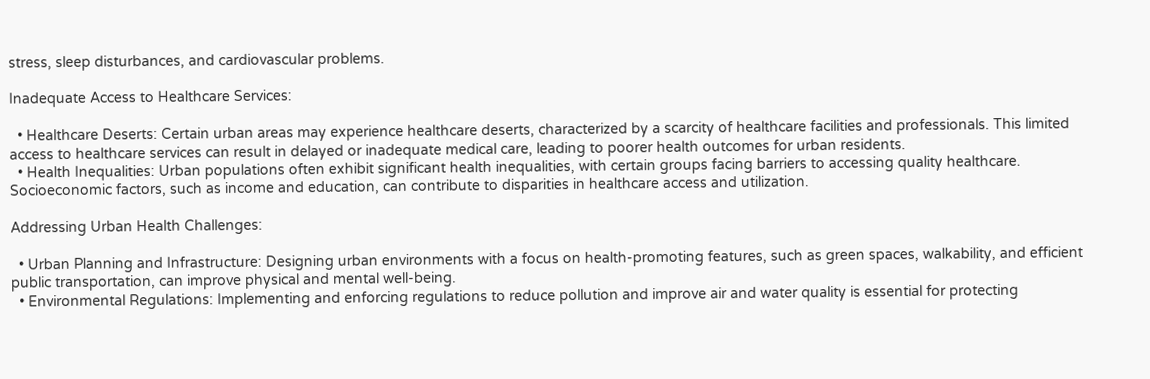stress, sleep disturbances, and cardiovascular problems.

Inadequate Access to Healthcare Services:

  • Healthcare Deserts: Certain urban areas may experience healthcare deserts, characterized by a scarcity of healthcare facilities and professionals. This limited access to healthcare services can result in delayed or inadequate medical care, leading to poorer health outcomes for urban residents.
  • Health Inequalities: Urban populations often exhibit significant health inequalities, with certain groups facing barriers to accessing quality healthcare. Socioeconomic factors, such as income and education, can contribute to disparities in healthcare access and utilization.

Addressing Urban Health Challenges:

  • Urban Planning and Infrastructure: Designing urban environments with a focus on health-promoting features, such as green spaces, walkability, and efficient public transportation, can improve physical and mental well-being.
  • Environmental Regulations: Implementing and enforcing regulations to reduce pollution and improve air and water quality is essential for protecting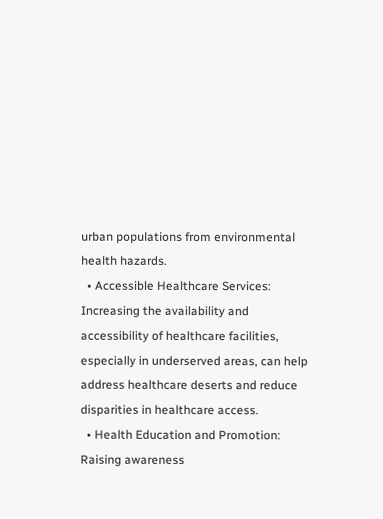urban populations from environmental health hazards.
  • Accessible Healthcare Services: Increasing the availability and accessibility of healthcare facilities, especially in underserved areas, can help address healthcare deserts and reduce disparities in healthcare access.
  • Health Education and Promotion: Raising awareness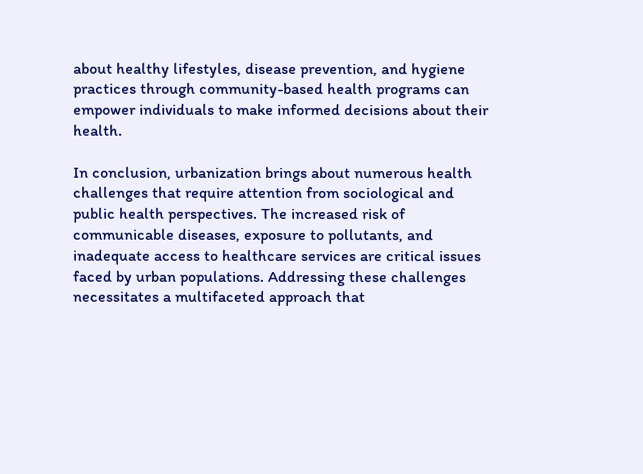about healthy lifestyles, disease prevention, and hygiene practices through community-based health programs can empower individuals to make informed decisions about their health.

In conclusion, urbanization brings about numerous health challenges that require attention from sociological and public health perspectives. The increased risk of communicable diseases, exposure to pollutants, and inadequate access to healthcare services are critical issues faced by urban populations. Addressing these challenges necessitates a multifaceted approach that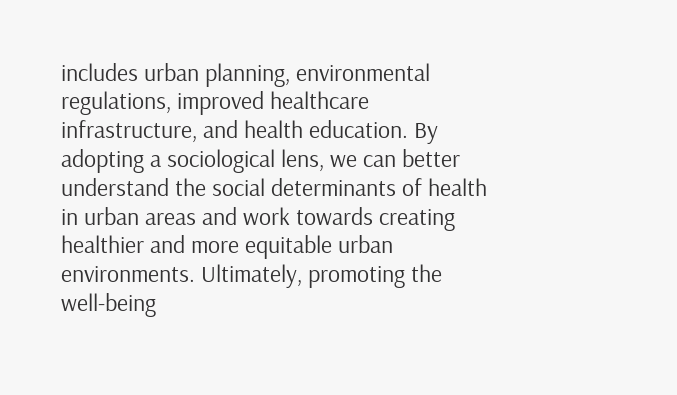includes urban planning, environmental regulations, improved healthcare infrastructure, and health education. By adopting a sociological lens, we can better understand the social determinants of health in urban areas and work towards creating healthier and more equitable urban environments. Ultimately, promoting the well-being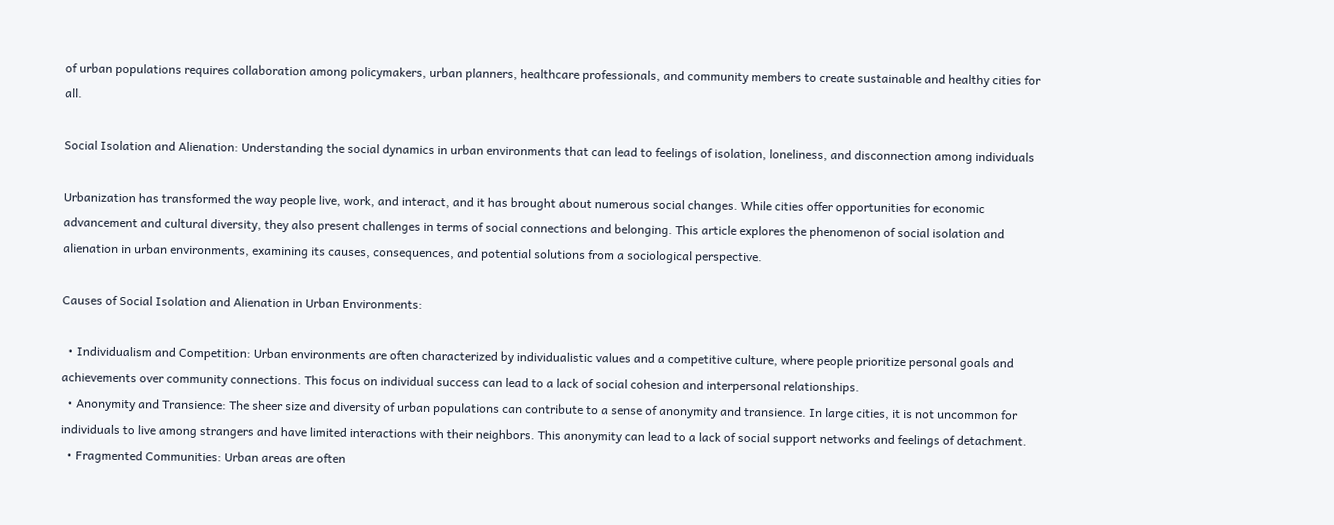of urban populations requires collaboration among policymakers, urban planners, healthcare professionals, and community members to create sustainable and healthy cities for all.

Social Isolation and Alienation: Understanding the social dynamics in urban environments that can lead to feelings of isolation, loneliness, and disconnection among individuals

Urbanization has transformed the way people live, work, and interact, and it has brought about numerous social changes. While cities offer opportunities for economic advancement and cultural diversity, they also present challenges in terms of social connections and belonging. This article explores the phenomenon of social isolation and alienation in urban environments, examining its causes, consequences, and potential solutions from a sociological perspective.

Causes of Social Isolation and Alienation in Urban Environments:

  • Individualism and Competition: Urban environments are often characterized by individualistic values and a competitive culture, where people prioritize personal goals and achievements over community connections. This focus on individual success can lead to a lack of social cohesion and interpersonal relationships.
  • Anonymity and Transience: The sheer size and diversity of urban populations can contribute to a sense of anonymity and transience. In large cities, it is not uncommon for individuals to live among strangers and have limited interactions with their neighbors. This anonymity can lead to a lack of social support networks and feelings of detachment.
  • Fragmented Communities: Urban areas are often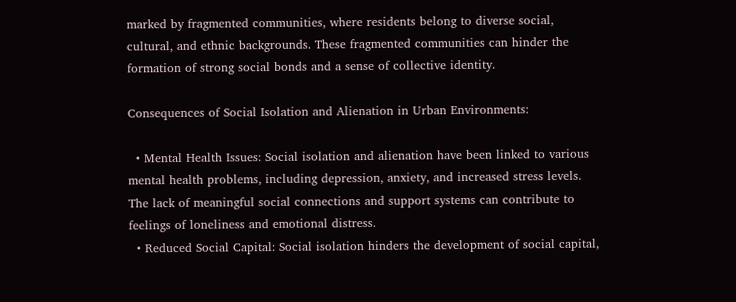marked by fragmented communities, where residents belong to diverse social, cultural, and ethnic backgrounds. These fragmented communities can hinder the formation of strong social bonds and a sense of collective identity.

Consequences of Social Isolation and Alienation in Urban Environments:

  • Mental Health Issues: Social isolation and alienation have been linked to various mental health problems, including depression, anxiety, and increased stress levels. The lack of meaningful social connections and support systems can contribute to feelings of loneliness and emotional distress.
  • Reduced Social Capital: Social isolation hinders the development of social capital,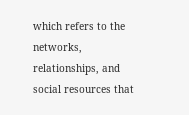which refers to the networks, relationships, and social resources that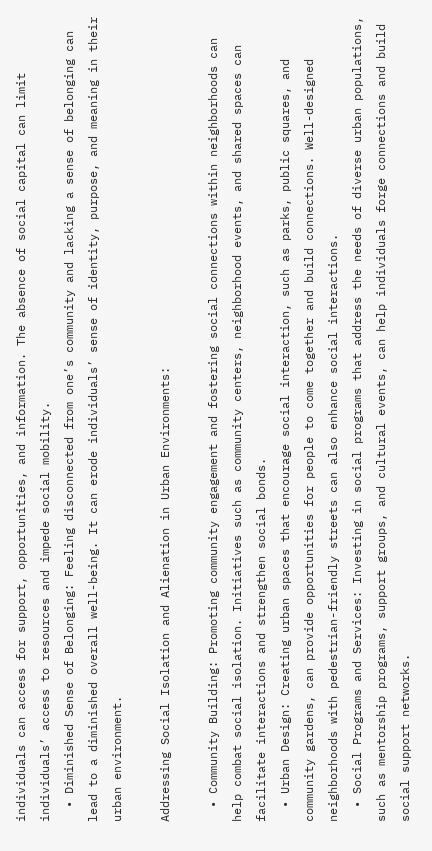individuals can access for support, opportunities, and information. The absence of social capital can limit individuals’ access to resources and impede social mobility.
  • Diminished Sense of Belonging: Feeling disconnected from one’s community and lacking a sense of belonging can lead to a diminished overall well-being. It can erode individuals’ sense of identity, purpose, and meaning in their urban environment.

Addressing Social Isolation and Alienation in Urban Environments:

  • Community Building: Promoting community engagement and fostering social connections within neighborhoods can help combat social isolation. Initiatives such as community centers, neighborhood events, and shared spaces can facilitate interactions and strengthen social bonds.
  • Urban Design: Creating urban spaces that encourage social interaction, such as parks, public squares, and community gardens, can provide opportunities for people to come together and build connections. Well-designed neighborhoods with pedestrian-friendly streets can also enhance social interactions.
  • Social Programs and Services: Investing in social programs that address the needs of diverse urban populations, such as mentorship programs, support groups, and cultural events, can help individuals forge connections and build social support networks.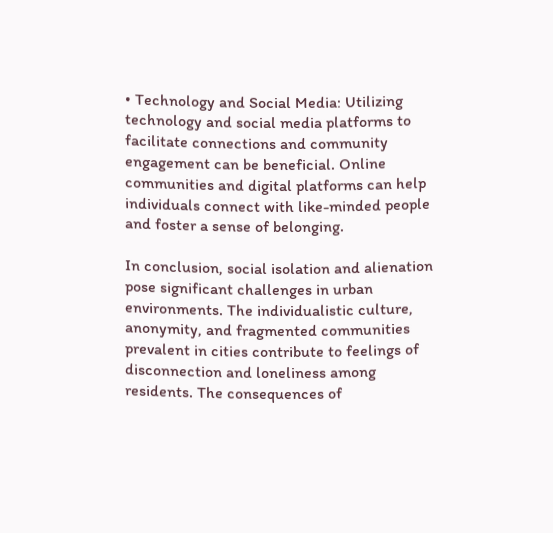• Technology and Social Media: Utilizing technology and social media platforms to facilitate connections and community engagement can be beneficial. Online communities and digital platforms can help individuals connect with like-minded people and foster a sense of belonging.

In conclusion, social isolation and alienation pose significant challenges in urban environments. The individualistic culture, anonymity, and fragmented communities prevalent in cities contribute to feelings of disconnection and loneliness among residents. The consequences of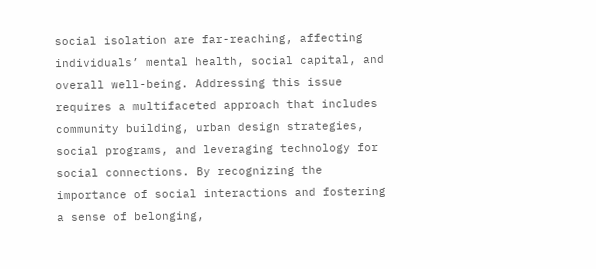social isolation are far-reaching, affecting individuals’ mental health, social capital, and overall well-being. Addressing this issue requires a multifaceted approach that includes community building, urban design strategies, social programs, and leveraging technology for social connections. By recognizing the importance of social interactions and fostering a sense of belonging,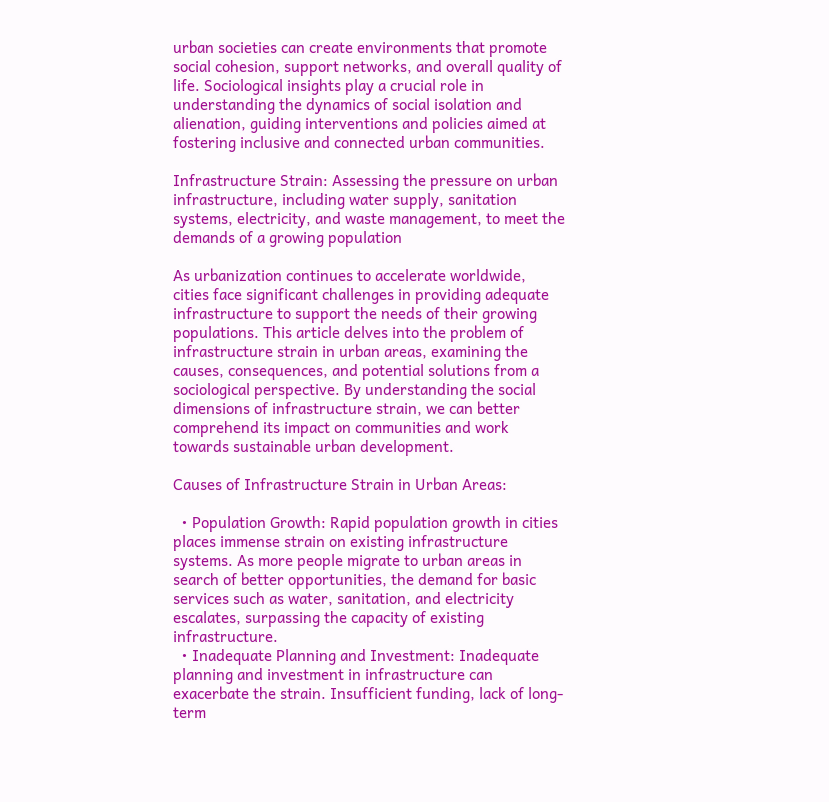urban societies can create environments that promote social cohesion, support networks, and overall quality of life. Sociological insights play a crucial role in understanding the dynamics of social isolation and alienation, guiding interventions and policies aimed at fostering inclusive and connected urban communities.

Infrastructure Strain: Assessing the pressure on urban infrastructure, including water supply, sanitation systems, electricity, and waste management, to meet the demands of a growing population

As urbanization continues to accelerate worldwide, cities face significant challenges in providing adequate infrastructure to support the needs of their growing populations. This article delves into the problem of infrastructure strain in urban areas, examining the causes, consequences, and potential solutions from a sociological perspective. By understanding the social dimensions of infrastructure strain, we can better comprehend its impact on communities and work towards sustainable urban development.

Causes of Infrastructure Strain in Urban Areas:

  • Population Growth: Rapid population growth in cities places immense strain on existing infrastructure systems. As more people migrate to urban areas in search of better opportunities, the demand for basic services such as water, sanitation, and electricity escalates, surpassing the capacity of existing infrastructure.
  • Inadequate Planning and Investment: Inadequate planning and investment in infrastructure can exacerbate the strain. Insufficient funding, lack of long-term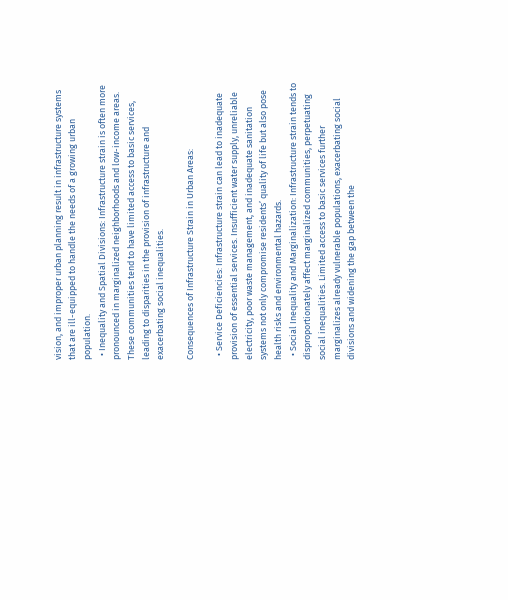vision, and improper urban planning result in infrastructure systems that are ill-equipped to handle the needs of a growing urban population.
  • Inequality and Spatial Divisions: Infrastructure strain is often more pronounced in marginalized neighborhoods and low-income areas. These communities tend to have limited access to basic services, leading to disparities in the provision of infrastructure and exacerbating social inequalities.

Consequences of Infrastructure Strain in Urban Areas:

  • Service Deficiencies: Infrastructure strain can lead to inadequate provision of essential services. Insufficient water supply, unreliable electricity, poor waste management, and inadequate sanitation systems not only compromise residents’ quality of life but also pose health risks and environmental hazards.
  • Social Inequality and Marginalization: Infrastructure strain tends to disproportionately affect marginalized communities, perpetuating social inequalities. Limited access to basic services further marginalizes already vulnerable populations, exacerbating social divisions and widening the gap between the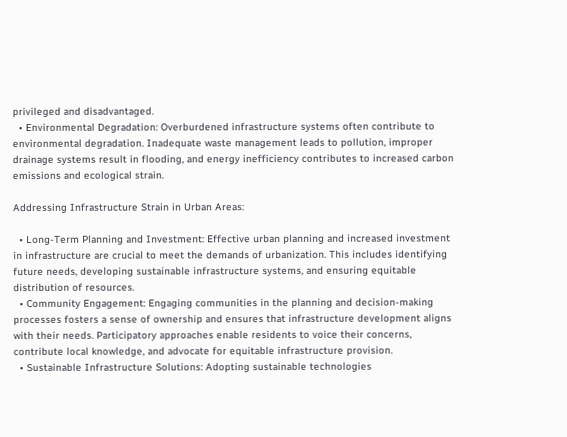privileged and disadvantaged.
  • Environmental Degradation: Overburdened infrastructure systems often contribute to environmental degradation. Inadequate waste management leads to pollution, improper drainage systems result in flooding, and energy inefficiency contributes to increased carbon emissions and ecological strain.

Addressing Infrastructure Strain in Urban Areas:

  • Long-Term Planning and Investment: Effective urban planning and increased investment in infrastructure are crucial to meet the demands of urbanization. This includes identifying future needs, developing sustainable infrastructure systems, and ensuring equitable distribution of resources.
  • Community Engagement: Engaging communities in the planning and decision-making processes fosters a sense of ownership and ensures that infrastructure development aligns with their needs. Participatory approaches enable residents to voice their concerns, contribute local knowledge, and advocate for equitable infrastructure provision.
  • Sustainable Infrastructure Solutions: Adopting sustainable technologies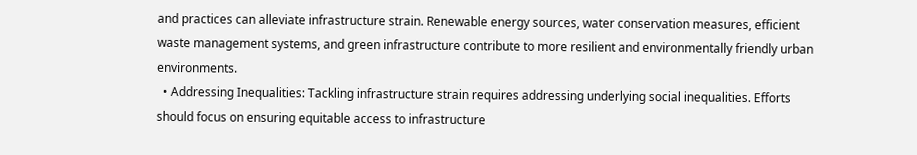and practices can alleviate infrastructure strain. Renewable energy sources, water conservation measures, efficient waste management systems, and green infrastructure contribute to more resilient and environmentally friendly urban environments.
  • Addressing Inequalities: Tackling infrastructure strain requires addressing underlying social inequalities. Efforts should focus on ensuring equitable access to infrastructure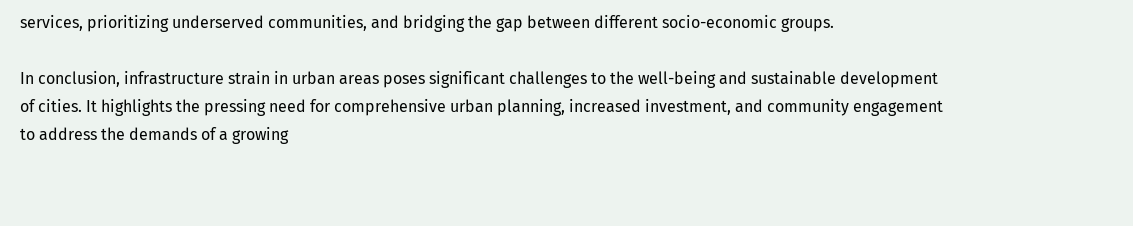services, prioritizing underserved communities, and bridging the gap between different socio-economic groups.

In conclusion, infrastructure strain in urban areas poses significant challenges to the well-being and sustainable development of cities. It highlights the pressing need for comprehensive urban planning, increased investment, and community engagement to address the demands of a growing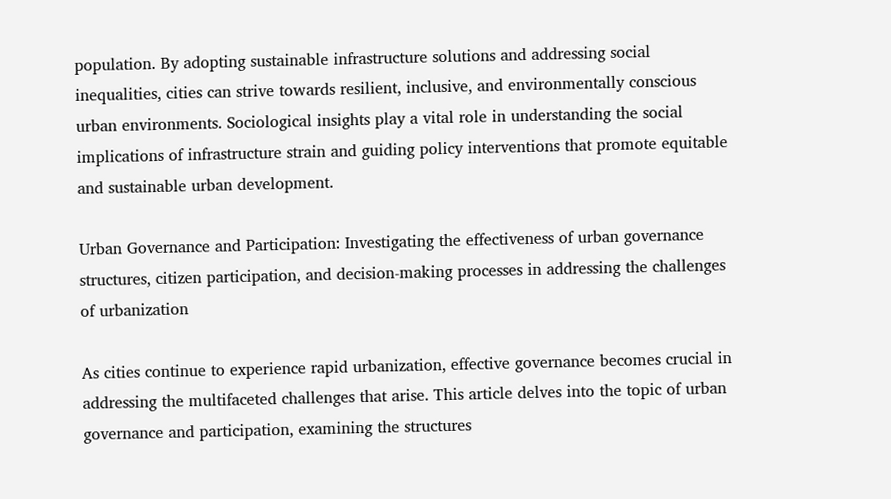population. By adopting sustainable infrastructure solutions and addressing social inequalities, cities can strive towards resilient, inclusive, and environmentally conscious urban environments. Sociological insights play a vital role in understanding the social implications of infrastructure strain and guiding policy interventions that promote equitable and sustainable urban development.

Urban Governance and Participation: Investigating the effectiveness of urban governance structures, citizen participation, and decision-making processes in addressing the challenges of urbanization

As cities continue to experience rapid urbanization, effective governance becomes crucial in addressing the multifaceted challenges that arise. This article delves into the topic of urban governance and participation, examining the structures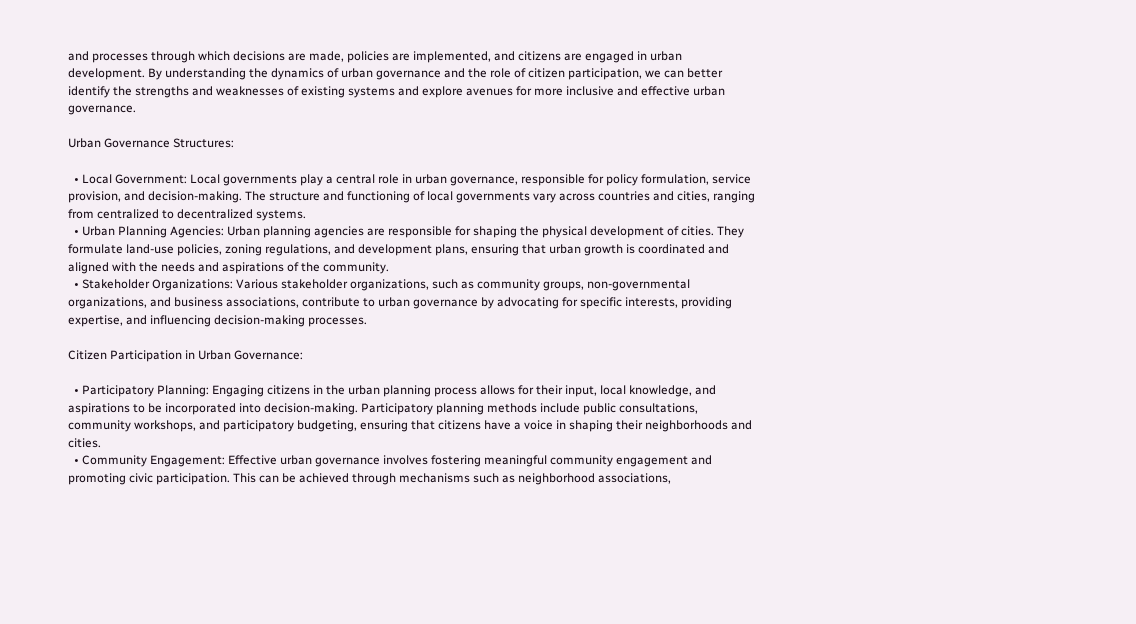and processes through which decisions are made, policies are implemented, and citizens are engaged in urban development. By understanding the dynamics of urban governance and the role of citizen participation, we can better identify the strengths and weaknesses of existing systems and explore avenues for more inclusive and effective urban governance.

Urban Governance Structures:

  • Local Government: Local governments play a central role in urban governance, responsible for policy formulation, service provision, and decision-making. The structure and functioning of local governments vary across countries and cities, ranging from centralized to decentralized systems.
  • Urban Planning Agencies: Urban planning agencies are responsible for shaping the physical development of cities. They formulate land-use policies, zoning regulations, and development plans, ensuring that urban growth is coordinated and aligned with the needs and aspirations of the community.
  • Stakeholder Organizations: Various stakeholder organizations, such as community groups, non-governmental organizations, and business associations, contribute to urban governance by advocating for specific interests, providing expertise, and influencing decision-making processes.

Citizen Participation in Urban Governance:

  • Participatory Planning: Engaging citizens in the urban planning process allows for their input, local knowledge, and aspirations to be incorporated into decision-making. Participatory planning methods include public consultations, community workshops, and participatory budgeting, ensuring that citizens have a voice in shaping their neighborhoods and cities.
  • Community Engagement: Effective urban governance involves fostering meaningful community engagement and promoting civic participation. This can be achieved through mechanisms such as neighborhood associations,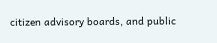citizen advisory boards, and public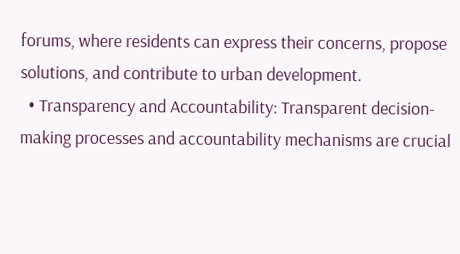forums, where residents can express their concerns, propose solutions, and contribute to urban development.
  • Transparency and Accountability: Transparent decision-making processes and accountability mechanisms are crucial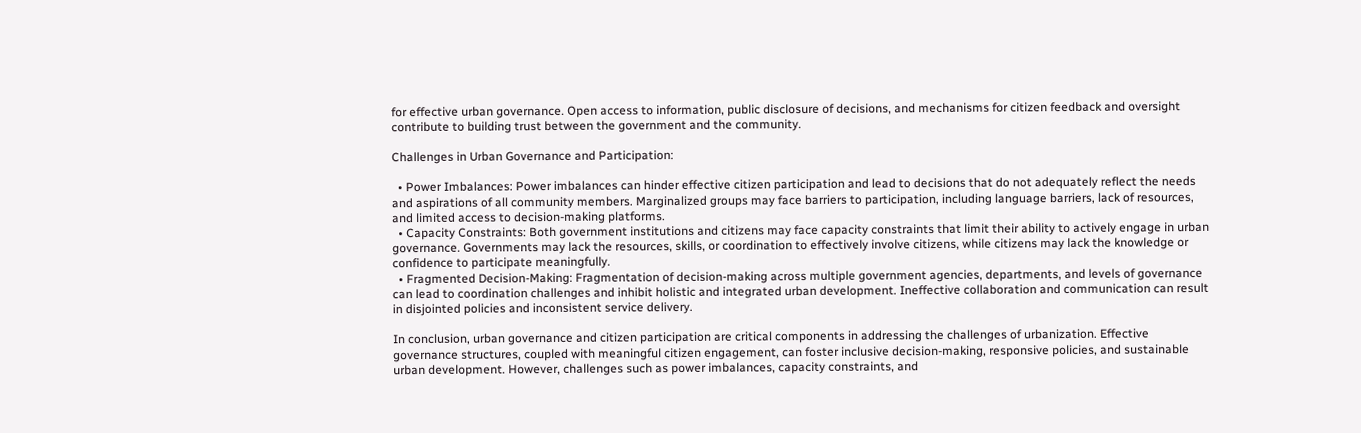for effective urban governance. Open access to information, public disclosure of decisions, and mechanisms for citizen feedback and oversight contribute to building trust between the government and the community.

Challenges in Urban Governance and Participation:

  • Power Imbalances: Power imbalances can hinder effective citizen participation and lead to decisions that do not adequately reflect the needs and aspirations of all community members. Marginalized groups may face barriers to participation, including language barriers, lack of resources, and limited access to decision-making platforms.
  • Capacity Constraints: Both government institutions and citizens may face capacity constraints that limit their ability to actively engage in urban governance. Governments may lack the resources, skills, or coordination to effectively involve citizens, while citizens may lack the knowledge or confidence to participate meaningfully.
  • Fragmented Decision-Making: Fragmentation of decision-making across multiple government agencies, departments, and levels of governance can lead to coordination challenges and inhibit holistic and integrated urban development. Ineffective collaboration and communication can result in disjointed policies and inconsistent service delivery.

In conclusion, urban governance and citizen participation are critical components in addressing the challenges of urbanization. Effective governance structures, coupled with meaningful citizen engagement, can foster inclusive decision-making, responsive policies, and sustainable urban development. However, challenges such as power imbalances, capacity constraints, and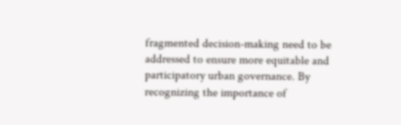fragmented decision-making need to be addressed to ensure more equitable and participatory urban governance. By recognizing the importance of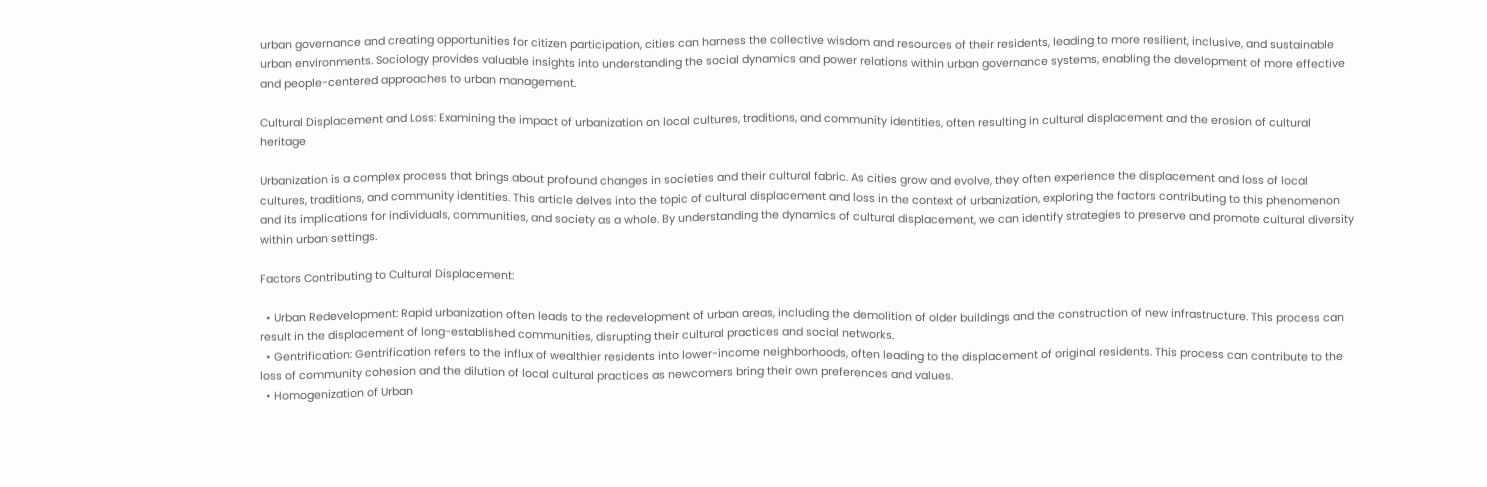urban governance and creating opportunities for citizen participation, cities can harness the collective wisdom and resources of their residents, leading to more resilient, inclusive, and sustainable urban environments. Sociology provides valuable insights into understanding the social dynamics and power relations within urban governance systems, enabling the development of more effective and people-centered approaches to urban management.

Cultural Displacement and Loss: Examining the impact of urbanization on local cultures, traditions, and community identities, often resulting in cultural displacement and the erosion of cultural heritage

Urbanization is a complex process that brings about profound changes in societies and their cultural fabric. As cities grow and evolve, they often experience the displacement and loss of local cultures, traditions, and community identities. This article delves into the topic of cultural displacement and loss in the context of urbanization, exploring the factors contributing to this phenomenon and its implications for individuals, communities, and society as a whole. By understanding the dynamics of cultural displacement, we can identify strategies to preserve and promote cultural diversity within urban settings.

Factors Contributing to Cultural Displacement:

  • Urban Redevelopment: Rapid urbanization often leads to the redevelopment of urban areas, including the demolition of older buildings and the construction of new infrastructure. This process can result in the displacement of long-established communities, disrupting their cultural practices and social networks.
  • Gentrification: Gentrification refers to the influx of wealthier residents into lower-income neighborhoods, often leading to the displacement of original residents. This process can contribute to the loss of community cohesion and the dilution of local cultural practices as newcomers bring their own preferences and values.
  • Homogenization of Urban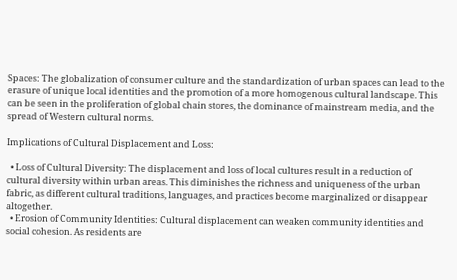Spaces: The globalization of consumer culture and the standardization of urban spaces can lead to the erasure of unique local identities and the promotion of a more homogenous cultural landscape. This can be seen in the proliferation of global chain stores, the dominance of mainstream media, and the spread of Western cultural norms.

Implications of Cultural Displacement and Loss:

  • Loss of Cultural Diversity: The displacement and loss of local cultures result in a reduction of cultural diversity within urban areas. This diminishes the richness and uniqueness of the urban fabric, as different cultural traditions, languages, and practices become marginalized or disappear altogether.
  • Erosion of Community Identities: Cultural displacement can weaken community identities and social cohesion. As residents are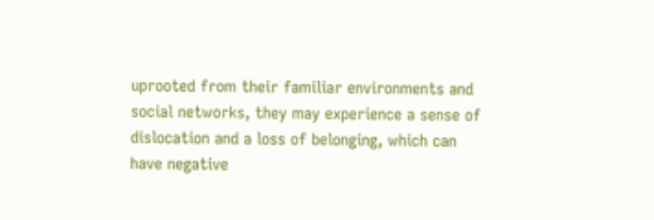uprooted from their familiar environments and social networks, they may experience a sense of dislocation and a loss of belonging, which can have negative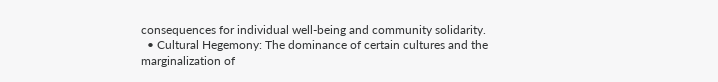consequences for individual well-being and community solidarity.
  • Cultural Hegemony: The dominance of certain cultures and the marginalization of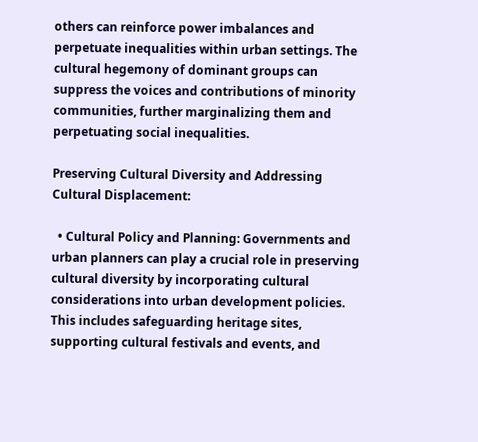others can reinforce power imbalances and perpetuate inequalities within urban settings. The cultural hegemony of dominant groups can suppress the voices and contributions of minority communities, further marginalizing them and perpetuating social inequalities.

Preserving Cultural Diversity and Addressing Cultural Displacement:

  • Cultural Policy and Planning: Governments and urban planners can play a crucial role in preserving cultural diversity by incorporating cultural considerations into urban development policies. This includes safeguarding heritage sites, supporting cultural festivals and events, and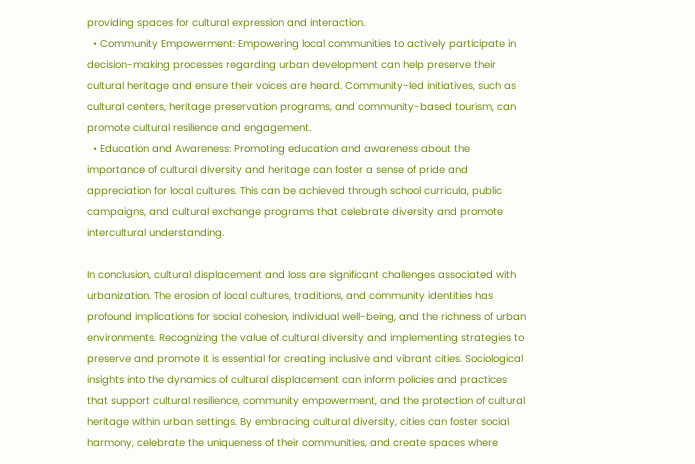providing spaces for cultural expression and interaction.
  • Community Empowerment: Empowering local communities to actively participate in decision-making processes regarding urban development can help preserve their cultural heritage and ensure their voices are heard. Community-led initiatives, such as cultural centers, heritage preservation programs, and community-based tourism, can promote cultural resilience and engagement.
  • Education and Awareness: Promoting education and awareness about the importance of cultural diversity and heritage can foster a sense of pride and appreciation for local cultures. This can be achieved through school curricula, public campaigns, and cultural exchange programs that celebrate diversity and promote intercultural understanding.

In conclusion, cultural displacement and loss are significant challenges associated with urbanization. The erosion of local cultures, traditions, and community identities has profound implications for social cohesion, individual well-being, and the richness of urban environments. Recognizing the value of cultural diversity and implementing strategies to preserve and promote it is essential for creating inclusive and vibrant cities. Sociological insights into the dynamics of cultural displacement can inform policies and practices that support cultural resilience, community empowerment, and the protection of cultural heritage within urban settings. By embracing cultural diversity, cities can foster social harmony, celebrate the uniqueness of their communities, and create spaces where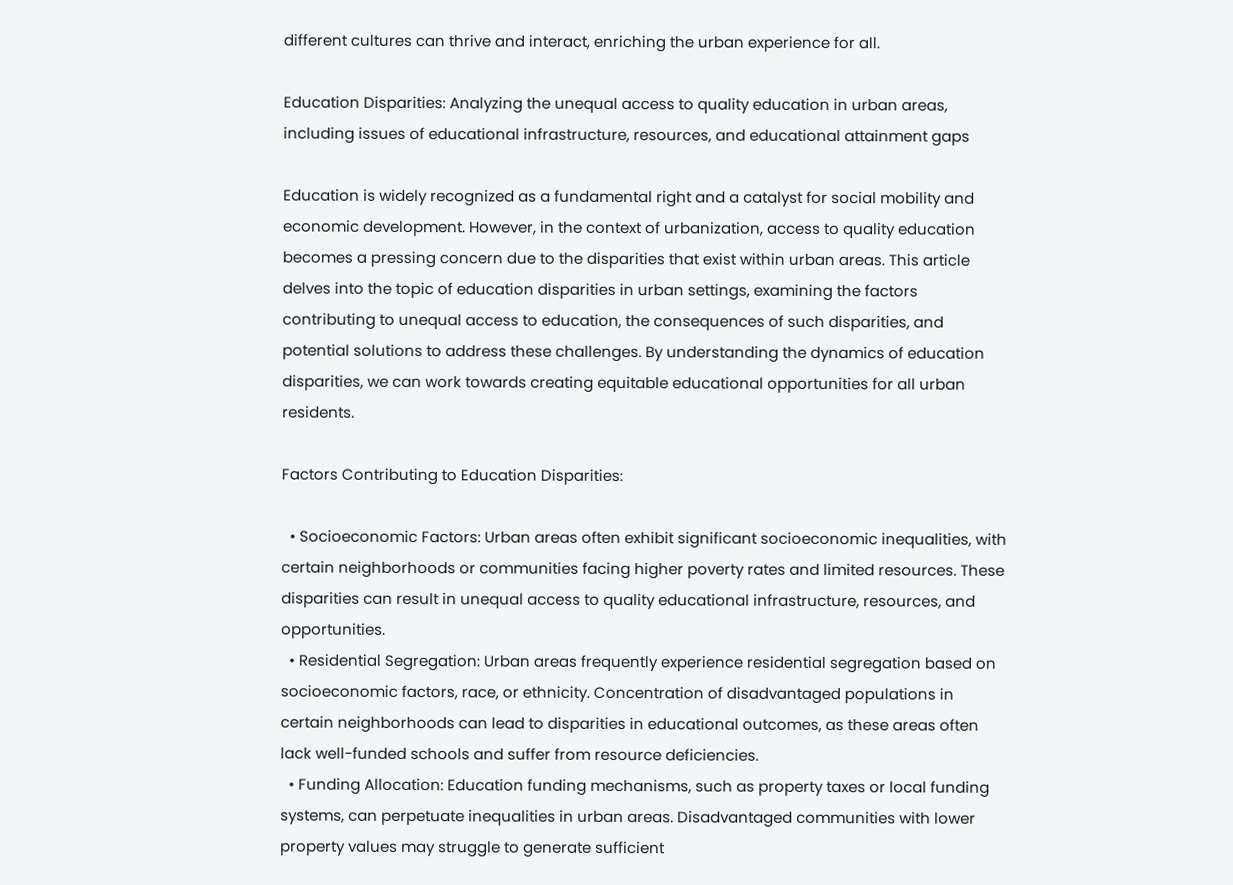different cultures can thrive and interact, enriching the urban experience for all.

Education Disparities: Analyzing the unequal access to quality education in urban areas, including issues of educational infrastructure, resources, and educational attainment gaps

Education is widely recognized as a fundamental right and a catalyst for social mobility and economic development. However, in the context of urbanization, access to quality education becomes a pressing concern due to the disparities that exist within urban areas. This article delves into the topic of education disparities in urban settings, examining the factors contributing to unequal access to education, the consequences of such disparities, and potential solutions to address these challenges. By understanding the dynamics of education disparities, we can work towards creating equitable educational opportunities for all urban residents.

Factors Contributing to Education Disparities:

  • Socioeconomic Factors: Urban areas often exhibit significant socioeconomic inequalities, with certain neighborhoods or communities facing higher poverty rates and limited resources. These disparities can result in unequal access to quality educational infrastructure, resources, and opportunities.
  • Residential Segregation: Urban areas frequently experience residential segregation based on socioeconomic factors, race, or ethnicity. Concentration of disadvantaged populations in certain neighborhoods can lead to disparities in educational outcomes, as these areas often lack well-funded schools and suffer from resource deficiencies.
  • Funding Allocation: Education funding mechanisms, such as property taxes or local funding systems, can perpetuate inequalities in urban areas. Disadvantaged communities with lower property values may struggle to generate sufficient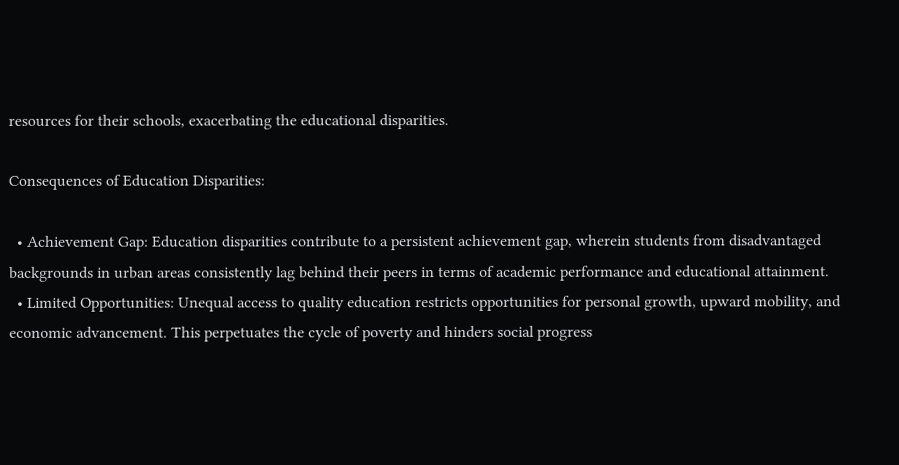resources for their schools, exacerbating the educational disparities.

Consequences of Education Disparities:

  • Achievement Gap: Education disparities contribute to a persistent achievement gap, wherein students from disadvantaged backgrounds in urban areas consistently lag behind their peers in terms of academic performance and educational attainment.
  • Limited Opportunities: Unequal access to quality education restricts opportunities for personal growth, upward mobility, and economic advancement. This perpetuates the cycle of poverty and hinders social progress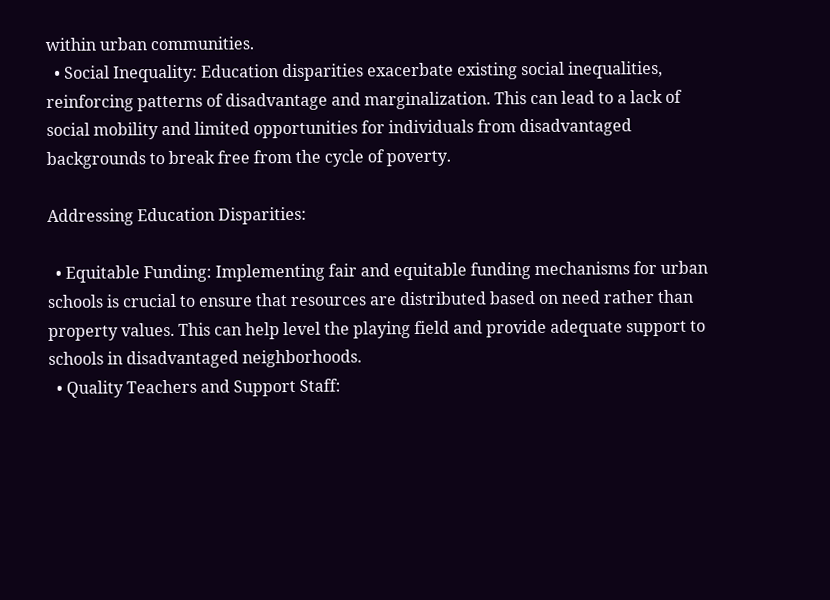within urban communities.
  • Social Inequality: Education disparities exacerbate existing social inequalities, reinforcing patterns of disadvantage and marginalization. This can lead to a lack of social mobility and limited opportunities for individuals from disadvantaged backgrounds to break free from the cycle of poverty.

Addressing Education Disparities:

  • Equitable Funding: Implementing fair and equitable funding mechanisms for urban schools is crucial to ensure that resources are distributed based on need rather than property values. This can help level the playing field and provide adequate support to schools in disadvantaged neighborhoods.
  • Quality Teachers and Support Staff: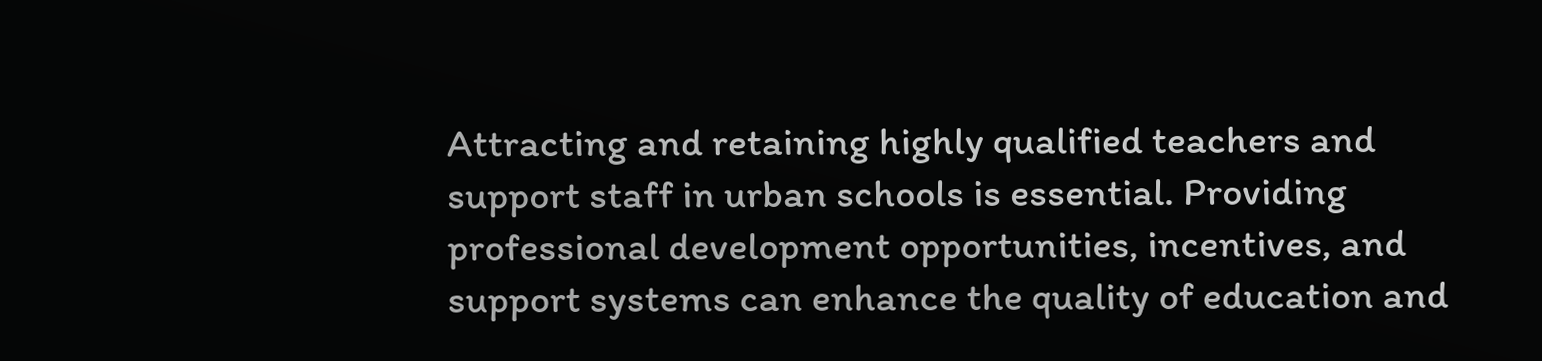Attracting and retaining highly qualified teachers and support staff in urban schools is essential. Providing professional development opportunities, incentives, and support systems can enhance the quality of education and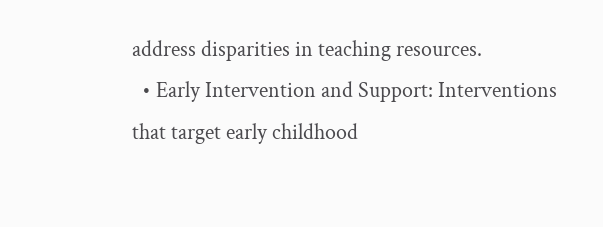address disparities in teaching resources.
  • Early Intervention and Support: Interventions that target early childhood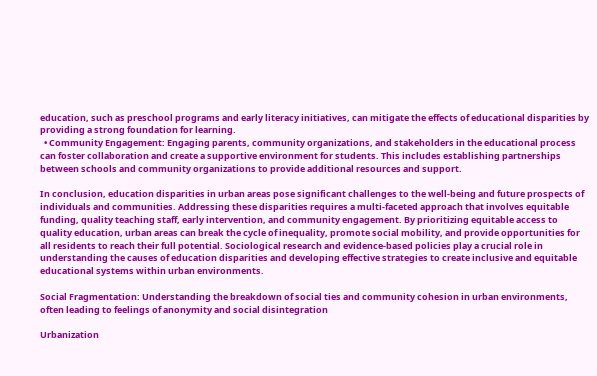education, such as preschool programs and early literacy initiatives, can mitigate the effects of educational disparities by providing a strong foundation for learning.
  • Community Engagement: Engaging parents, community organizations, and stakeholders in the educational process can foster collaboration and create a supportive environment for students. This includes establishing partnerships between schools and community organizations to provide additional resources and support.

In conclusion, education disparities in urban areas pose significant challenges to the well-being and future prospects of individuals and communities. Addressing these disparities requires a multi-faceted approach that involves equitable funding, quality teaching staff, early intervention, and community engagement. By prioritizing equitable access to quality education, urban areas can break the cycle of inequality, promote social mobility, and provide opportunities for all residents to reach their full potential. Sociological research and evidence-based policies play a crucial role in understanding the causes of education disparities and developing effective strategies to create inclusive and equitable educational systems within urban environments.

Social Fragmentation: Understanding the breakdown of social ties and community cohesion in urban environments, often leading to feelings of anonymity and social disintegration

Urbanization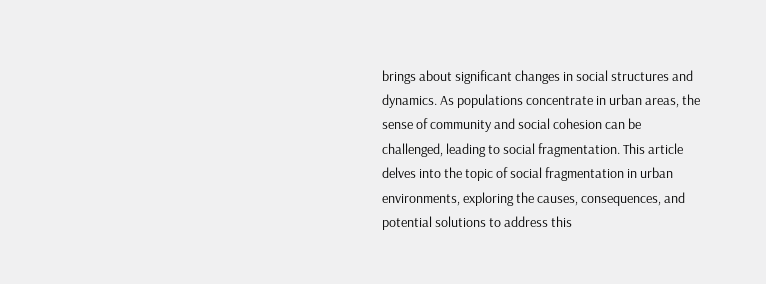brings about significant changes in social structures and dynamics. As populations concentrate in urban areas, the sense of community and social cohesion can be challenged, leading to social fragmentation. This article delves into the topic of social fragmentation in urban environments, exploring the causes, consequences, and potential solutions to address this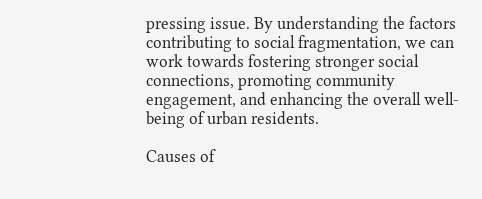pressing issue. By understanding the factors contributing to social fragmentation, we can work towards fostering stronger social connections, promoting community engagement, and enhancing the overall well-being of urban residents.

Causes of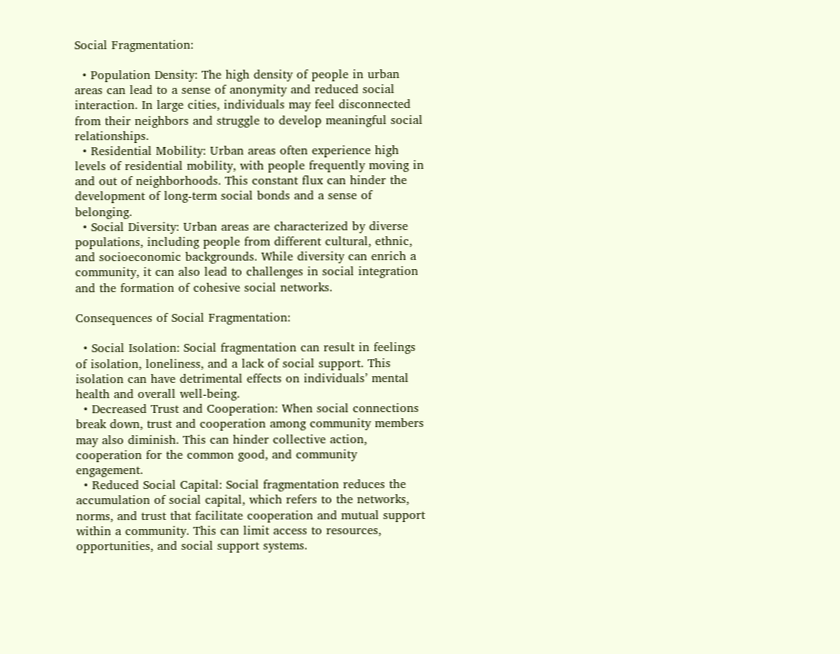Social Fragmentation:

  • Population Density: The high density of people in urban areas can lead to a sense of anonymity and reduced social interaction. In large cities, individuals may feel disconnected from their neighbors and struggle to develop meaningful social relationships.
  • Residential Mobility: Urban areas often experience high levels of residential mobility, with people frequently moving in and out of neighborhoods. This constant flux can hinder the development of long-term social bonds and a sense of belonging.
  • Social Diversity: Urban areas are characterized by diverse populations, including people from different cultural, ethnic, and socioeconomic backgrounds. While diversity can enrich a community, it can also lead to challenges in social integration and the formation of cohesive social networks.

Consequences of Social Fragmentation:

  • Social Isolation: Social fragmentation can result in feelings of isolation, loneliness, and a lack of social support. This isolation can have detrimental effects on individuals’ mental health and overall well-being.
  • Decreased Trust and Cooperation: When social connections break down, trust and cooperation among community members may also diminish. This can hinder collective action, cooperation for the common good, and community engagement.
  • Reduced Social Capital: Social fragmentation reduces the accumulation of social capital, which refers to the networks, norms, and trust that facilitate cooperation and mutual support within a community. This can limit access to resources, opportunities, and social support systems.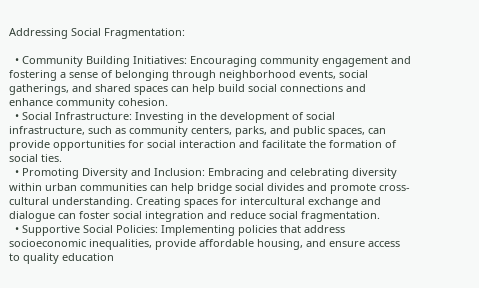Addressing Social Fragmentation:

  • Community Building Initiatives: Encouraging community engagement and fostering a sense of belonging through neighborhood events, social gatherings, and shared spaces can help build social connections and enhance community cohesion.
  • Social Infrastructure: Investing in the development of social infrastructure, such as community centers, parks, and public spaces, can provide opportunities for social interaction and facilitate the formation of social ties.
  • Promoting Diversity and Inclusion: Embracing and celebrating diversity within urban communities can help bridge social divides and promote cross-cultural understanding. Creating spaces for intercultural exchange and dialogue can foster social integration and reduce social fragmentation.
  • Supportive Social Policies: Implementing policies that address socioeconomic inequalities, provide affordable housing, and ensure access to quality education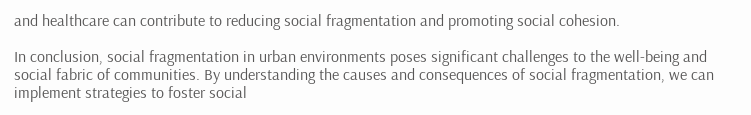and healthcare can contribute to reducing social fragmentation and promoting social cohesion.

In conclusion, social fragmentation in urban environments poses significant challenges to the well-being and social fabric of communities. By understanding the causes and consequences of social fragmentation, we can implement strategies to foster social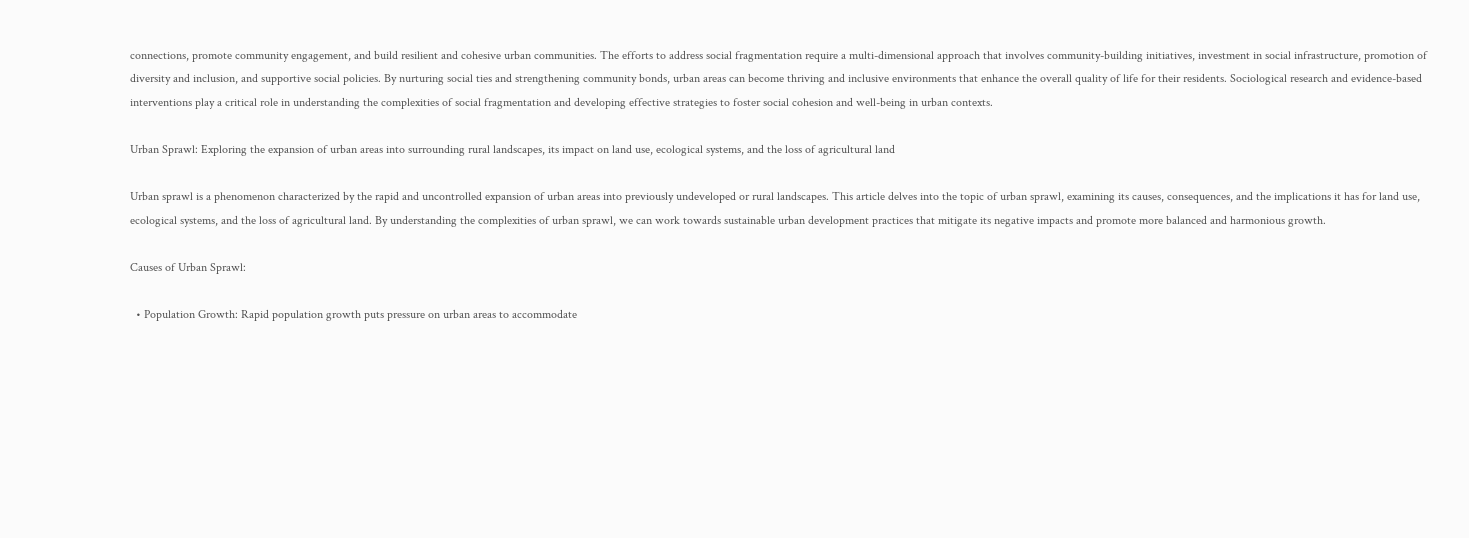connections, promote community engagement, and build resilient and cohesive urban communities. The efforts to address social fragmentation require a multi-dimensional approach that involves community-building initiatives, investment in social infrastructure, promotion of diversity and inclusion, and supportive social policies. By nurturing social ties and strengthening community bonds, urban areas can become thriving and inclusive environments that enhance the overall quality of life for their residents. Sociological research and evidence-based interventions play a critical role in understanding the complexities of social fragmentation and developing effective strategies to foster social cohesion and well-being in urban contexts.

Urban Sprawl: Exploring the expansion of urban areas into surrounding rural landscapes, its impact on land use, ecological systems, and the loss of agricultural land

Urban sprawl is a phenomenon characterized by the rapid and uncontrolled expansion of urban areas into previously undeveloped or rural landscapes. This article delves into the topic of urban sprawl, examining its causes, consequences, and the implications it has for land use, ecological systems, and the loss of agricultural land. By understanding the complexities of urban sprawl, we can work towards sustainable urban development practices that mitigate its negative impacts and promote more balanced and harmonious growth.

Causes of Urban Sprawl:

  • Population Growth: Rapid population growth puts pressure on urban areas to accommodate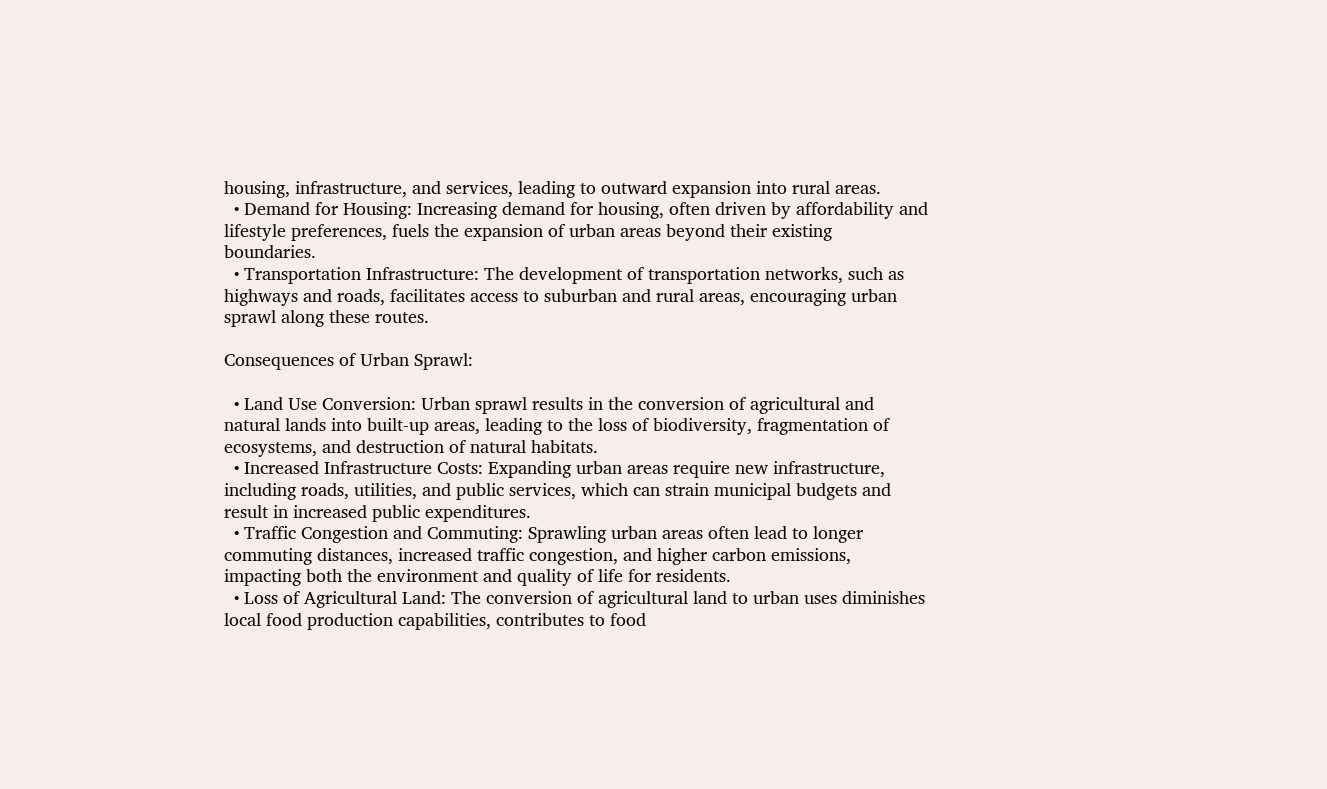housing, infrastructure, and services, leading to outward expansion into rural areas.
  • Demand for Housing: Increasing demand for housing, often driven by affordability and lifestyle preferences, fuels the expansion of urban areas beyond their existing boundaries.
  • Transportation Infrastructure: The development of transportation networks, such as highways and roads, facilitates access to suburban and rural areas, encouraging urban sprawl along these routes.

Consequences of Urban Sprawl:

  • Land Use Conversion: Urban sprawl results in the conversion of agricultural and natural lands into built-up areas, leading to the loss of biodiversity, fragmentation of ecosystems, and destruction of natural habitats.
  • Increased Infrastructure Costs: Expanding urban areas require new infrastructure, including roads, utilities, and public services, which can strain municipal budgets and result in increased public expenditures.
  • Traffic Congestion and Commuting: Sprawling urban areas often lead to longer commuting distances, increased traffic congestion, and higher carbon emissions, impacting both the environment and quality of life for residents.
  • Loss of Agricultural Land: The conversion of agricultural land to urban uses diminishes local food production capabilities, contributes to food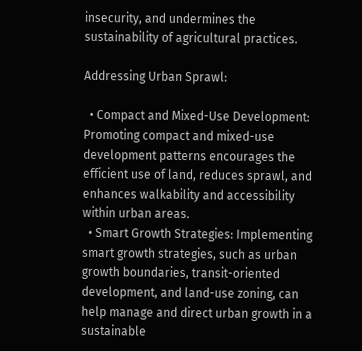insecurity, and undermines the sustainability of agricultural practices.

Addressing Urban Sprawl:

  • Compact and Mixed-Use Development: Promoting compact and mixed-use development patterns encourages the efficient use of land, reduces sprawl, and enhances walkability and accessibility within urban areas.
  • Smart Growth Strategies: Implementing smart growth strategies, such as urban growth boundaries, transit-oriented development, and land-use zoning, can help manage and direct urban growth in a sustainable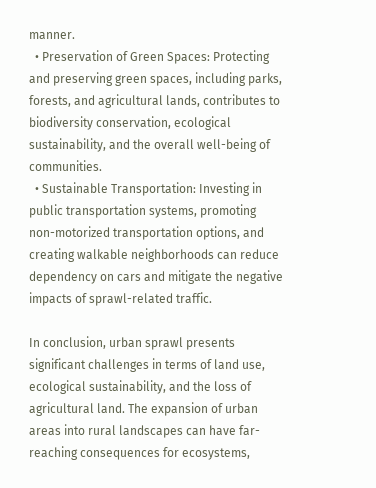manner.
  • Preservation of Green Spaces: Protecting and preserving green spaces, including parks, forests, and agricultural lands, contributes to biodiversity conservation, ecological sustainability, and the overall well-being of communities.
  • Sustainable Transportation: Investing in public transportation systems, promoting non-motorized transportation options, and creating walkable neighborhoods can reduce dependency on cars and mitigate the negative impacts of sprawl-related traffic.

In conclusion, urban sprawl presents significant challenges in terms of land use, ecological sustainability, and the loss of agricultural land. The expansion of urban areas into rural landscapes can have far-reaching consequences for ecosystems,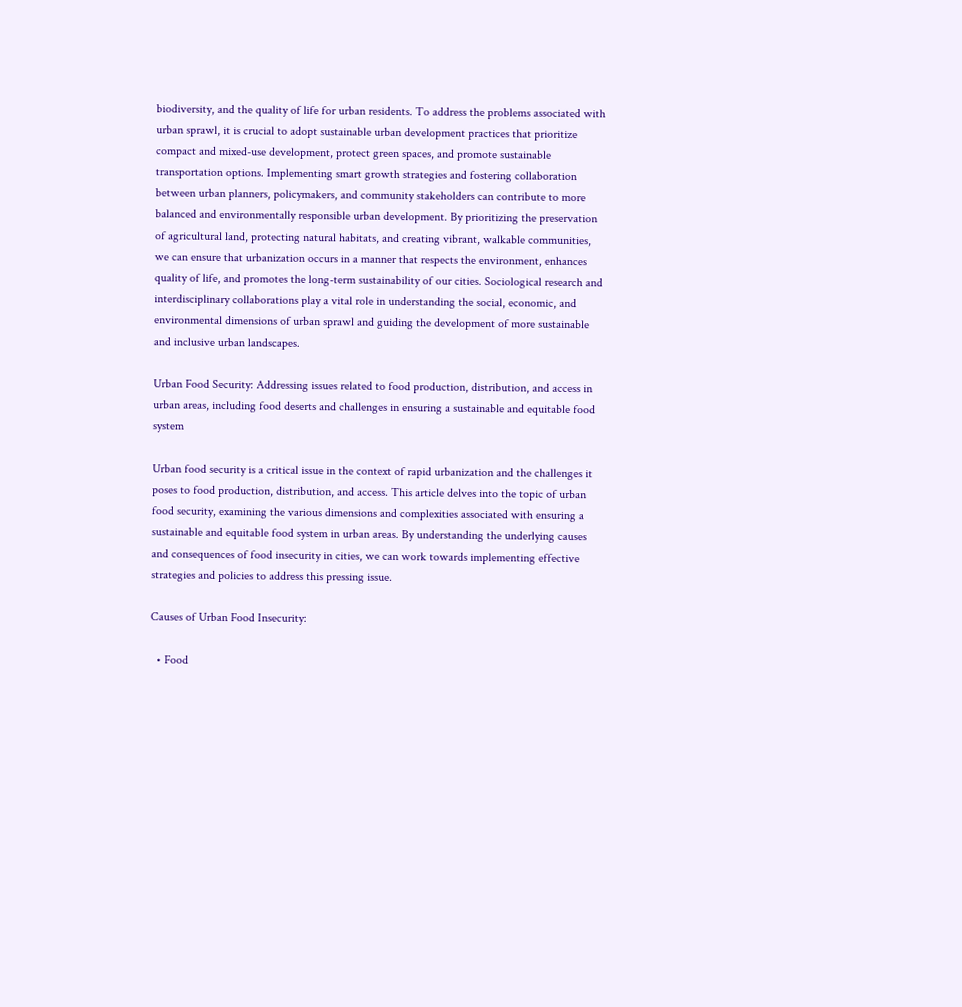biodiversity, and the quality of life for urban residents. To address the problems associated with urban sprawl, it is crucial to adopt sustainable urban development practices that prioritize compact and mixed-use development, protect green spaces, and promote sustainable transportation options. Implementing smart growth strategies and fostering collaboration between urban planners, policymakers, and community stakeholders can contribute to more balanced and environmentally responsible urban development. By prioritizing the preservation of agricultural land, protecting natural habitats, and creating vibrant, walkable communities, we can ensure that urbanization occurs in a manner that respects the environment, enhances quality of life, and promotes the long-term sustainability of our cities. Sociological research and interdisciplinary collaborations play a vital role in understanding the social, economic, and environmental dimensions of urban sprawl and guiding the development of more sustainable and inclusive urban landscapes.

Urban Food Security: Addressing issues related to food production, distribution, and access in urban areas, including food deserts and challenges in ensuring a sustainable and equitable food system

Urban food security is a critical issue in the context of rapid urbanization and the challenges it poses to food production, distribution, and access. This article delves into the topic of urban food security, examining the various dimensions and complexities associated with ensuring a sustainable and equitable food system in urban areas. By understanding the underlying causes and consequences of food insecurity in cities, we can work towards implementing effective strategies and policies to address this pressing issue.

Causes of Urban Food Insecurity:

  • Food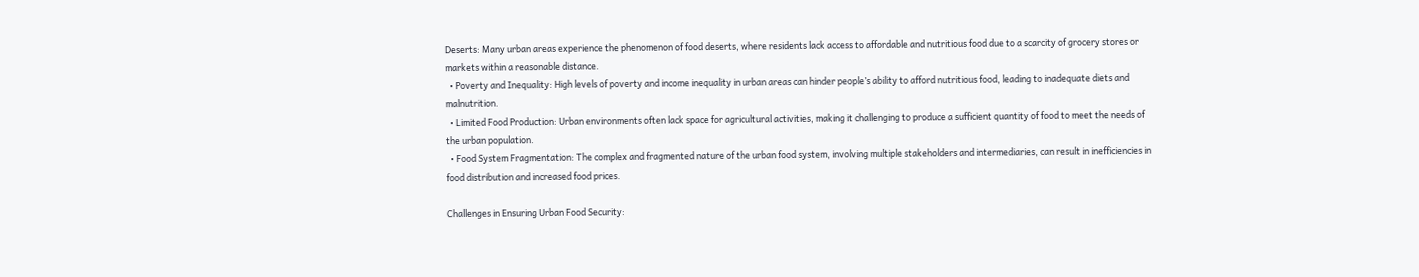Deserts: Many urban areas experience the phenomenon of food deserts, where residents lack access to affordable and nutritious food due to a scarcity of grocery stores or markets within a reasonable distance.
  • Poverty and Inequality: High levels of poverty and income inequality in urban areas can hinder people’s ability to afford nutritious food, leading to inadequate diets and malnutrition.
  • Limited Food Production: Urban environments often lack space for agricultural activities, making it challenging to produce a sufficient quantity of food to meet the needs of the urban population.
  • Food System Fragmentation: The complex and fragmented nature of the urban food system, involving multiple stakeholders and intermediaries, can result in inefficiencies in food distribution and increased food prices.

Challenges in Ensuring Urban Food Security: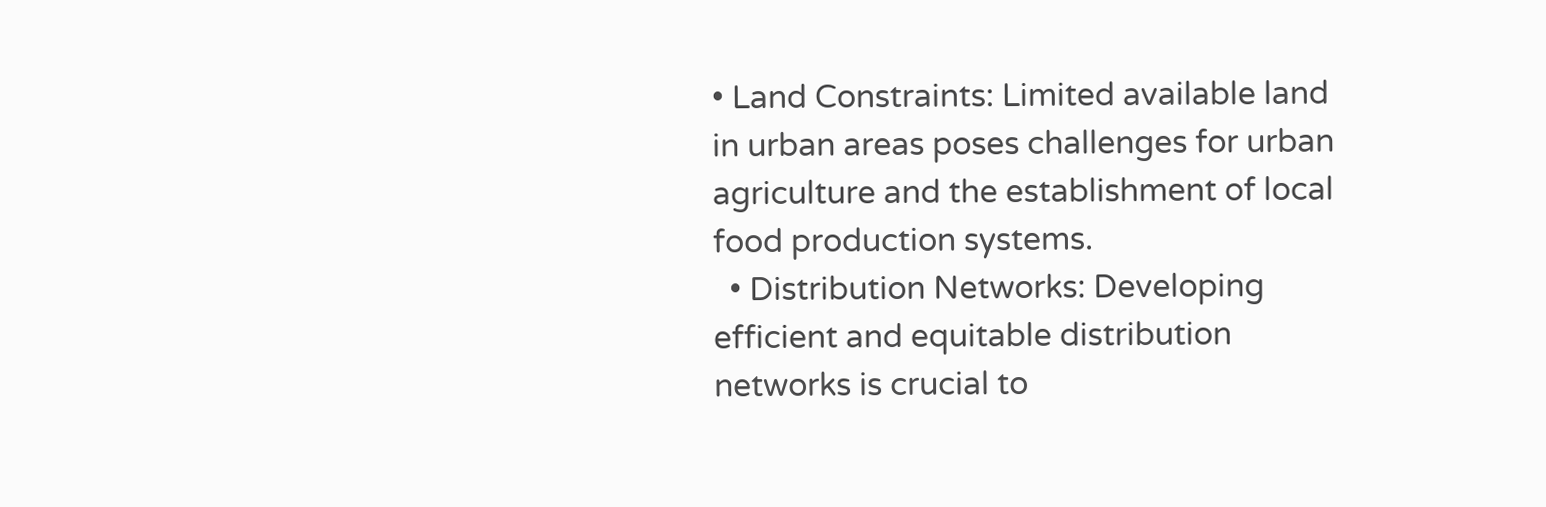• Land Constraints: Limited available land in urban areas poses challenges for urban agriculture and the establishment of local food production systems.
  • Distribution Networks: Developing efficient and equitable distribution networks is crucial to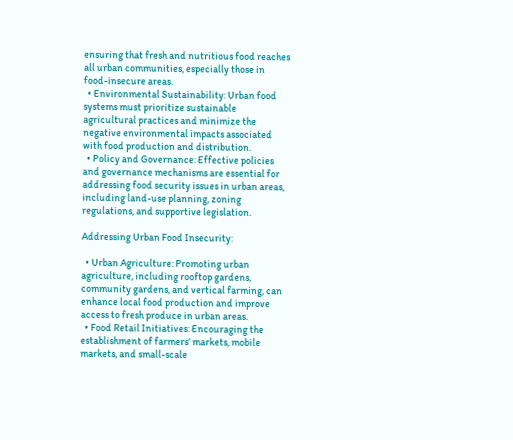ensuring that fresh and nutritious food reaches all urban communities, especially those in food-insecure areas.
  • Environmental Sustainability: Urban food systems must prioritize sustainable agricultural practices and minimize the negative environmental impacts associated with food production and distribution.
  • Policy and Governance: Effective policies and governance mechanisms are essential for addressing food security issues in urban areas, including land-use planning, zoning regulations, and supportive legislation.

Addressing Urban Food Insecurity:

  • Urban Agriculture: Promoting urban agriculture, including rooftop gardens, community gardens, and vertical farming, can enhance local food production and improve access to fresh produce in urban areas.
  • Food Retail Initiatives: Encouraging the establishment of farmers’ markets, mobile markets, and small-scale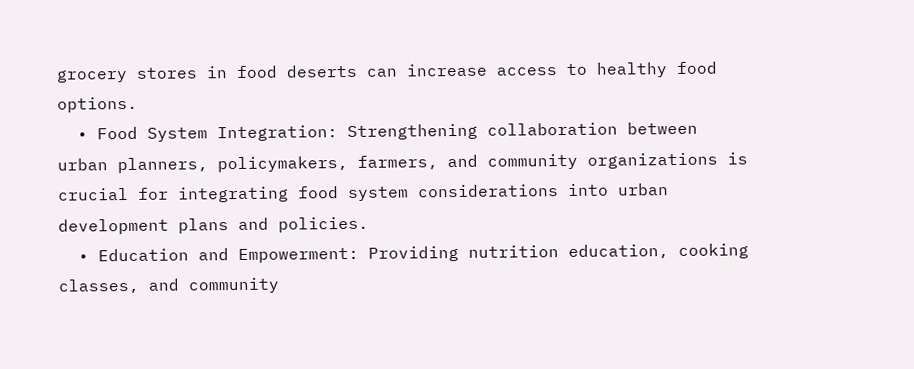grocery stores in food deserts can increase access to healthy food options.
  • Food System Integration: Strengthening collaboration between urban planners, policymakers, farmers, and community organizations is crucial for integrating food system considerations into urban development plans and policies.
  • Education and Empowerment: Providing nutrition education, cooking classes, and community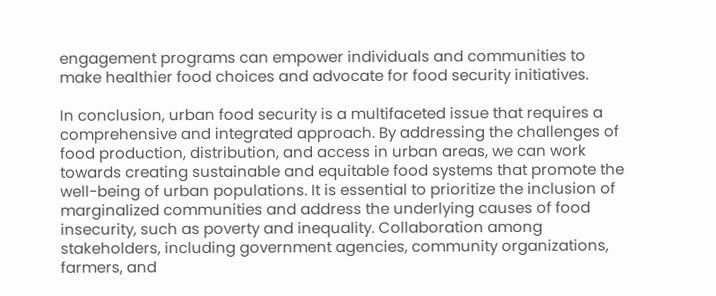engagement programs can empower individuals and communities to make healthier food choices and advocate for food security initiatives.

In conclusion, urban food security is a multifaceted issue that requires a comprehensive and integrated approach. By addressing the challenges of food production, distribution, and access in urban areas, we can work towards creating sustainable and equitable food systems that promote the well-being of urban populations. It is essential to prioritize the inclusion of marginalized communities and address the underlying causes of food insecurity, such as poverty and inequality. Collaboration among stakeholders, including government agencies, community organizations, farmers, and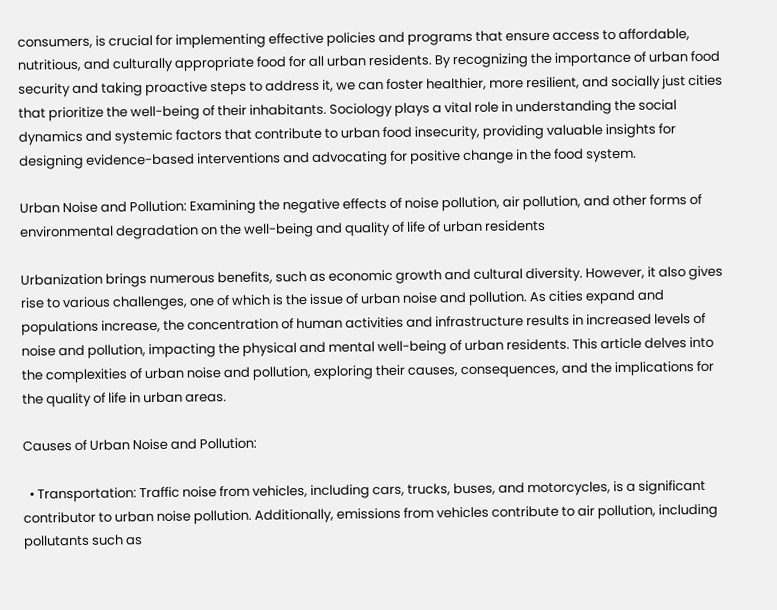consumers, is crucial for implementing effective policies and programs that ensure access to affordable, nutritious, and culturally appropriate food for all urban residents. By recognizing the importance of urban food security and taking proactive steps to address it, we can foster healthier, more resilient, and socially just cities that prioritize the well-being of their inhabitants. Sociology plays a vital role in understanding the social dynamics and systemic factors that contribute to urban food insecurity, providing valuable insights for designing evidence-based interventions and advocating for positive change in the food system.

Urban Noise and Pollution: Examining the negative effects of noise pollution, air pollution, and other forms of environmental degradation on the well-being and quality of life of urban residents

Urbanization brings numerous benefits, such as economic growth and cultural diversity. However, it also gives rise to various challenges, one of which is the issue of urban noise and pollution. As cities expand and populations increase, the concentration of human activities and infrastructure results in increased levels of noise and pollution, impacting the physical and mental well-being of urban residents. This article delves into the complexities of urban noise and pollution, exploring their causes, consequences, and the implications for the quality of life in urban areas.

Causes of Urban Noise and Pollution:

  • Transportation: Traffic noise from vehicles, including cars, trucks, buses, and motorcycles, is a significant contributor to urban noise pollution. Additionally, emissions from vehicles contribute to air pollution, including pollutants such as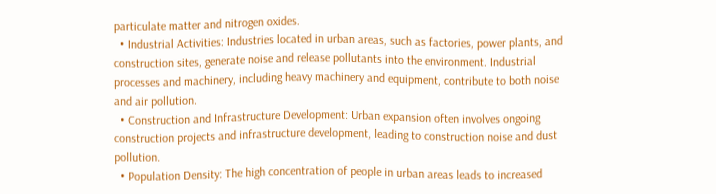particulate matter and nitrogen oxides.
  • Industrial Activities: Industries located in urban areas, such as factories, power plants, and construction sites, generate noise and release pollutants into the environment. Industrial processes and machinery, including heavy machinery and equipment, contribute to both noise and air pollution.
  • Construction and Infrastructure Development: Urban expansion often involves ongoing construction projects and infrastructure development, leading to construction noise and dust pollution.
  • Population Density: The high concentration of people in urban areas leads to increased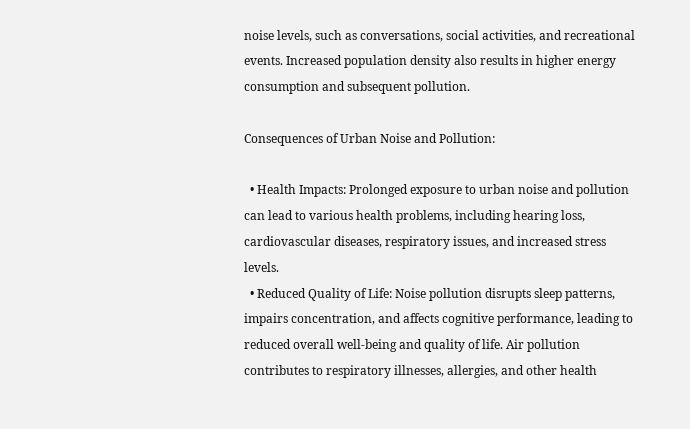noise levels, such as conversations, social activities, and recreational events. Increased population density also results in higher energy consumption and subsequent pollution.

Consequences of Urban Noise and Pollution:

  • Health Impacts: Prolonged exposure to urban noise and pollution can lead to various health problems, including hearing loss, cardiovascular diseases, respiratory issues, and increased stress levels.
  • Reduced Quality of Life: Noise pollution disrupts sleep patterns, impairs concentration, and affects cognitive performance, leading to reduced overall well-being and quality of life. Air pollution contributes to respiratory illnesses, allergies, and other health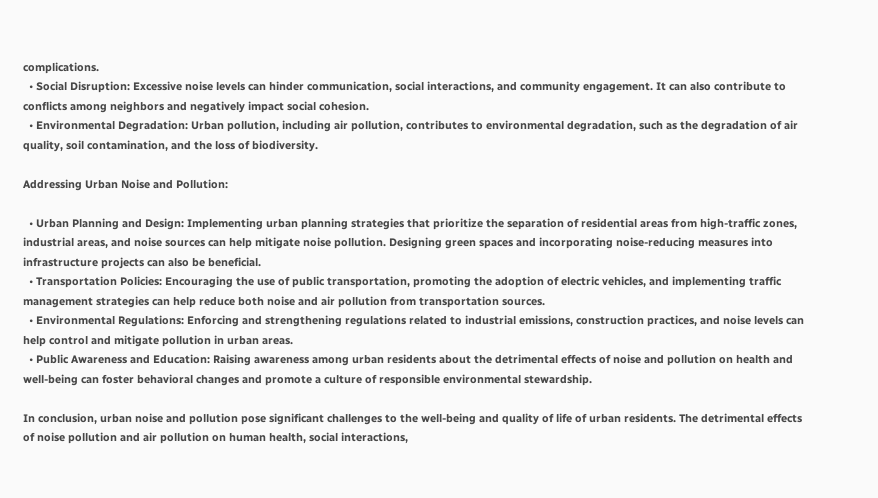complications.
  • Social Disruption: Excessive noise levels can hinder communication, social interactions, and community engagement. It can also contribute to conflicts among neighbors and negatively impact social cohesion.
  • Environmental Degradation: Urban pollution, including air pollution, contributes to environmental degradation, such as the degradation of air quality, soil contamination, and the loss of biodiversity.

Addressing Urban Noise and Pollution:

  • Urban Planning and Design: Implementing urban planning strategies that prioritize the separation of residential areas from high-traffic zones, industrial areas, and noise sources can help mitigate noise pollution. Designing green spaces and incorporating noise-reducing measures into infrastructure projects can also be beneficial.
  • Transportation Policies: Encouraging the use of public transportation, promoting the adoption of electric vehicles, and implementing traffic management strategies can help reduce both noise and air pollution from transportation sources.
  • Environmental Regulations: Enforcing and strengthening regulations related to industrial emissions, construction practices, and noise levels can help control and mitigate pollution in urban areas.
  • Public Awareness and Education: Raising awareness among urban residents about the detrimental effects of noise and pollution on health and well-being can foster behavioral changes and promote a culture of responsible environmental stewardship.

In conclusion, urban noise and pollution pose significant challenges to the well-being and quality of life of urban residents. The detrimental effects of noise pollution and air pollution on human health, social interactions,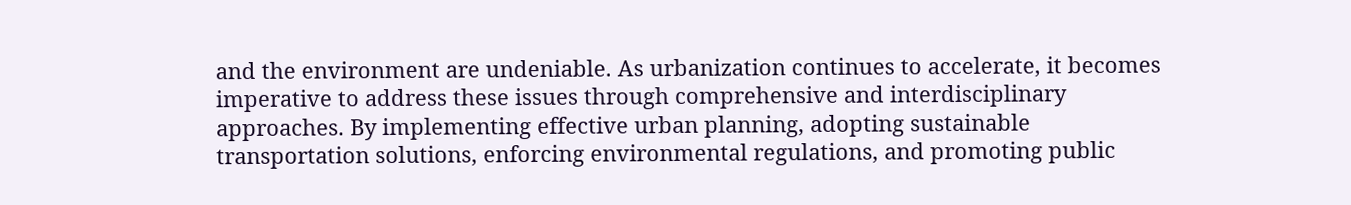and the environment are undeniable. As urbanization continues to accelerate, it becomes imperative to address these issues through comprehensive and interdisciplinary approaches. By implementing effective urban planning, adopting sustainable transportation solutions, enforcing environmental regulations, and promoting public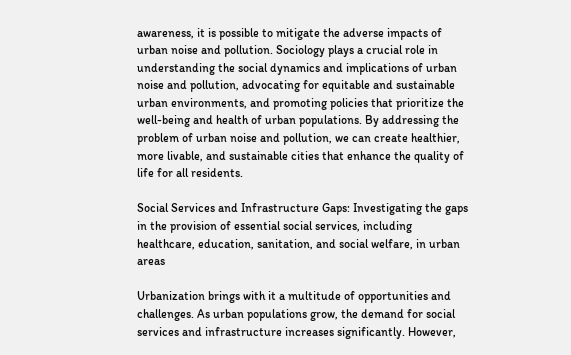awareness, it is possible to mitigate the adverse impacts of urban noise and pollution. Sociology plays a crucial role in understanding the social dynamics and implications of urban noise and pollution, advocating for equitable and sustainable urban environments, and promoting policies that prioritize the well-being and health of urban populations. By addressing the problem of urban noise and pollution, we can create healthier, more livable, and sustainable cities that enhance the quality of life for all residents.

Social Services and Infrastructure Gaps: Investigating the gaps in the provision of essential social services, including healthcare, education, sanitation, and social welfare, in urban areas

Urbanization brings with it a multitude of opportunities and challenges. As urban populations grow, the demand for social services and infrastructure increases significantly. However,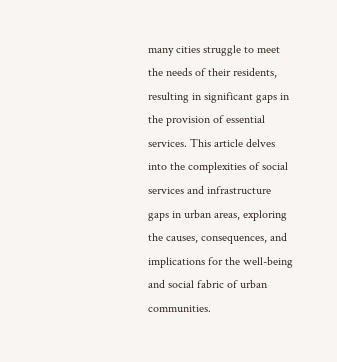many cities struggle to meet the needs of their residents, resulting in significant gaps in the provision of essential services. This article delves into the complexities of social services and infrastructure gaps in urban areas, exploring the causes, consequences, and implications for the well-being and social fabric of urban communities.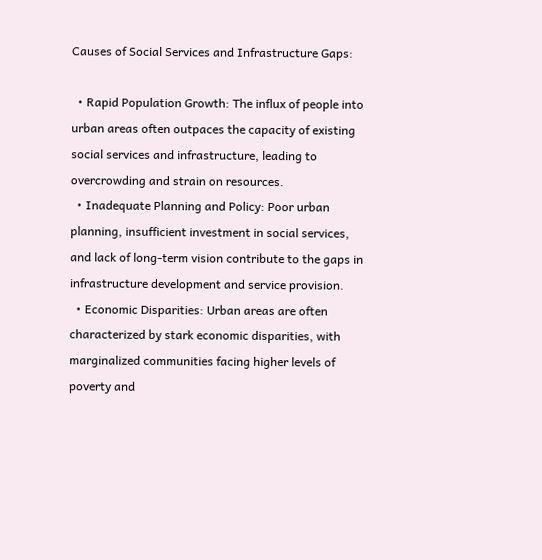Causes of Social Services and Infrastructure Gaps:

  • Rapid Population Growth: The influx of people into urban areas often outpaces the capacity of existing social services and infrastructure, leading to overcrowding and strain on resources.
  • Inadequate Planning and Policy: Poor urban planning, insufficient investment in social services, and lack of long-term vision contribute to the gaps in infrastructure development and service provision.
  • Economic Disparities: Urban areas are often characterized by stark economic disparities, with marginalized communities facing higher levels of poverty and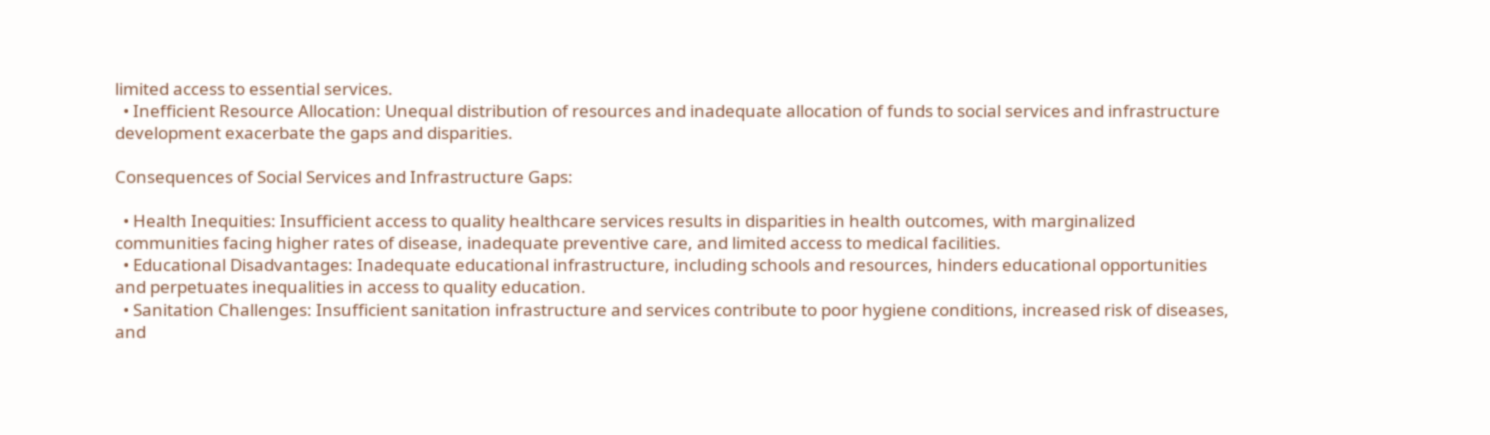limited access to essential services.
  • Inefficient Resource Allocation: Unequal distribution of resources and inadequate allocation of funds to social services and infrastructure development exacerbate the gaps and disparities.

Consequences of Social Services and Infrastructure Gaps:

  • Health Inequities: Insufficient access to quality healthcare services results in disparities in health outcomes, with marginalized communities facing higher rates of disease, inadequate preventive care, and limited access to medical facilities.
  • Educational Disadvantages: Inadequate educational infrastructure, including schools and resources, hinders educational opportunities and perpetuates inequalities in access to quality education.
  • Sanitation Challenges: Insufficient sanitation infrastructure and services contribute to poor hygiene conditions, increased risk of diseases, and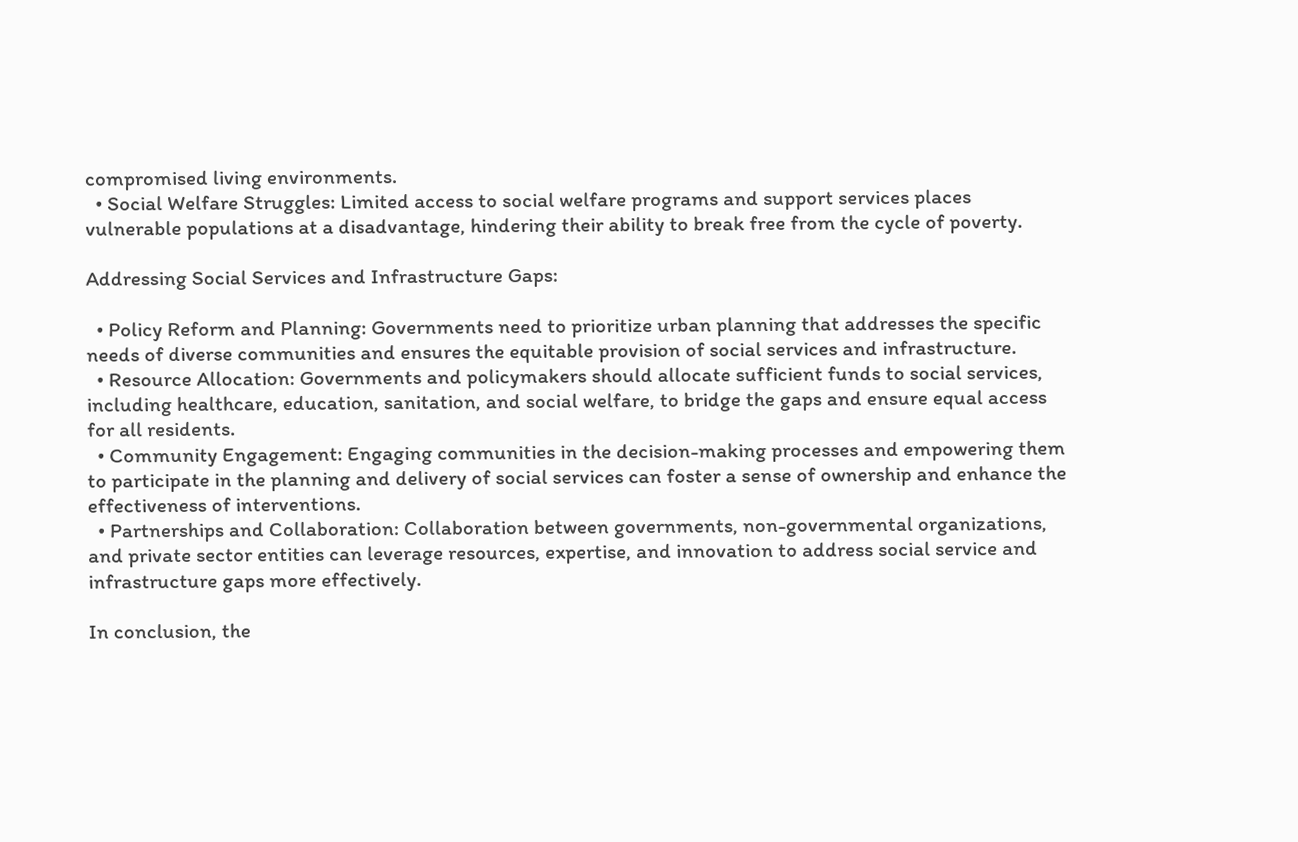compromised living environments.
  • Social Welfare Struggles: Limited access to social welfare programs and support services places vulnerable populations at a disadvantage, hindering their ability to break free from the cycle of poverty.

Addressing Social Services and Infrastructure Gaps:

  • Policy Reform and Planning: Governments need to prioritize urban planning that addresses the specific needs of diverse communities and ensures the equitable provision of social services and infrastructure.
  • Resource Allocation: Governments and policymakers should allocate sufficient funds to social services, including healthcare, education, sanitation, and social welfare, to bridge the gaps and ensure equal access for all residents.
  • Community Engagement: Engaging communities in the decision-making processes and empowering them to participate in the planning and delivery of social services can foster a sense of ownership and enhance the effectiveness of interventions.
  • Partnerships and Collaboration: Collaboration between governments, non-governmental organizations, and private sector entities can leverage resources, expertise, and innovation to address social service and infrastructure gaps more effectively.

In conclusion, the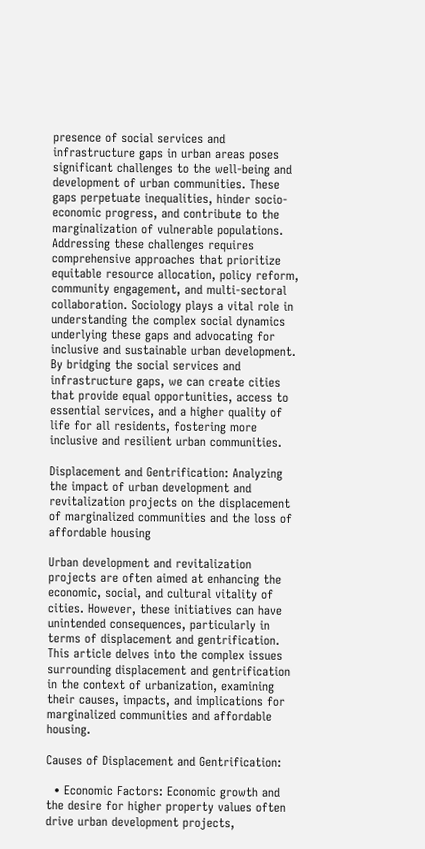presence of social services and infrastructure gaps in urban areas poses significant challenges to the well-being and development of urban communities. These gaps perpetuate inequalities, hinder socio-economic progress, and contribute to the marginalization of vulnerable populations. Addressing these challenges requires comprehensive approaches that prioritize equitable resource allocation, policy reform, community engagement, and multi-sectoral collaboration. Sociology plays a vital role in understanding the complex social dynamics underlying these gaps and advocating for inclusive and sustainable urban development. By bridging the social services and infrastructure gaps, we can create cities that provide equal opportunities, access to essential services, and a higher quality of life for all residents, fostering more inclusive and resilient urban communities.

Displacement and Gentrification: Analyzing the impact of urban development and revitalization projects on the displacement of marginalized communities and the loss of affordable housing

Urban development and revitalization projects are often aimed at enhancing the economic, social, and cultural vitality of cities. However, these initiatives can have unintended consequences, particularly in terms of displacement and gentrification. This article delves into the complex issues surrounding displacement and gentrification in the context of urbanization, examining their causes, impacts, and implications for marginalized communities and affordable housing.

Causes of Displacement and Gentrification:

  • Economic Factors: Economic growth and the desire for higher property values often drive urban development projects,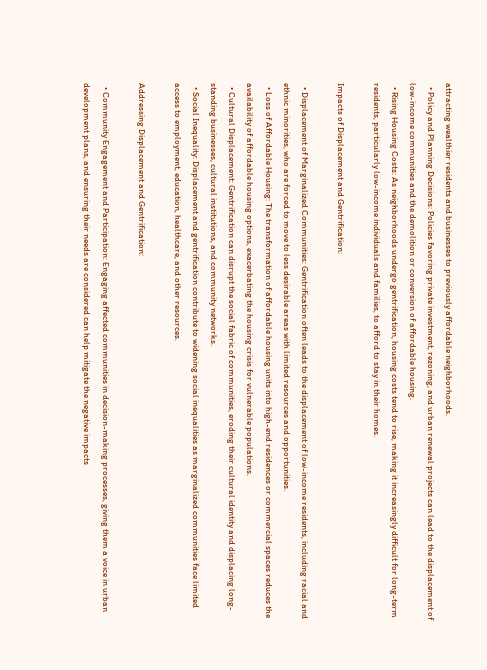attracting wealthier residents and businesses to previously affordable neighborhoods.
  • Policy and Planning Decisions: Policies favoring private investment, rezoning, and urban renewal projects can lead to the displacement of low-income communities and the demolition or conversion of affordable housing.
  • Rising Housing Costs: As neighborhoods undergo gentrification, housing costs tend to rise, making it increasingly difficult for long-term residents, particularly low-income individuals and families, to afford to stay in their homes.

Impacts of Displacement and Gentrification:

  • Displacement of Marginalized Communities: Gentrification often leads to the displacement of low-income residents, including racial and ethnic minorities, who are forced to move to less desirable areas with limited resources and opportunities.
  • Loss of Affordable Housing: The transformation of affordable housing units into high-end residences or commercial spaces reduces the availability of affordable housing options, exacerbating the housing crisis for vulnerable populations.
  • Cultural Displacement: Gentrification can disrupt the social fabric of communities, eroding their cultural identity and displacing long-standing businesses, cultural institutions, and community networks.
  • Social Inequality: Displacement and gentrification contribute to widening social inequalities as marginalized communities face limited access to employment, education, healthcare, and other resources.

Addressing Displacement and Gentrification:

  • Community Engagement and Participation: Engaging affected communities in decision-making processes, giving them a voice in urban development plans, and ensuring their needs are considered can help mitigate the negative impacts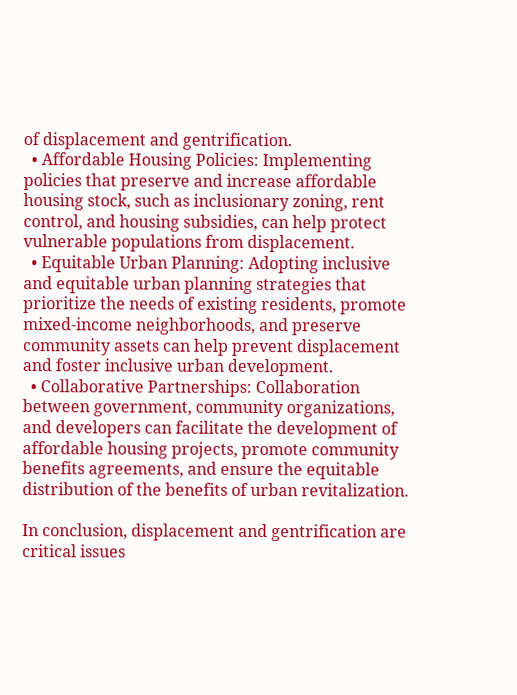of displacement and gentrification.
  • Affordable Housing Policies: Implementing policies that preserve and increase affordable housing stock, such as inclusionary zoning, rent control, and housing subsidies, can help protect vulnerable populations from displacement.
  • Equitable Urban Planning: Adopting inclusive and equitable urban planning strategies that prioritize the needs of existing residents, promote mixed-income neighborhoods, and preserve community assets can help prevent displacement and foster inclusive urban development.
  • Collaborative Partnerships: Collaboration between government, community organizations, and developers can facilitate the development of affordable housing projects, promote community benefits agreements, and ensure the equitable distribution of the benefits of urban revitalization.

In conclusion, displacement and gentrification are critical issues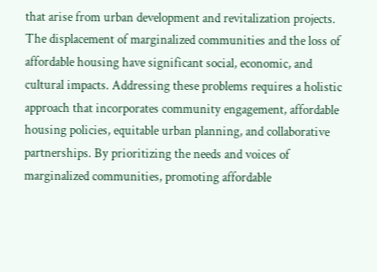that arise from urban development and revitalization projects. The displacement of marginalized communities and the loss of affordable housing have significant social, economic, and cultural impacts. Addressing these problems requires a holistic approach that incorporates community engagement, affordable housing policies, equitable urban planning, and collaborative partnerships. By prioritizing the needs and voices of marginalized communities, promoting affordable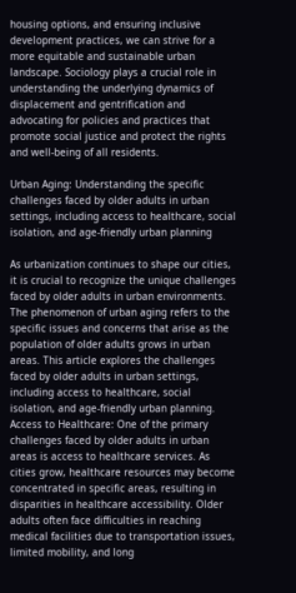housing options, and ensuring inclusive development practices, we can strive for a more equitable and sustainable urban landscape. Sociology plays a crucial role in understanding the underlying dynamics of displacement and gentrification and advocating for policies and practices that promote social justice and protect the rights and well-being of all residents.

Urban Aging: Understanding the specific challenges faced by older adults in urban settings, including access to healthcare, social isolation, and age-friendly urban planning

As urbanization continues to shape our cities, it is crucial to recognize the unique challenges faced by older adults in urban environments. The phenomenon of urban aging refers to the specific issues and concerns that arise as the population of older adults grows in urban areas. This article explores the challenges faced by older adults in urban settings, including access to healthcare, social isolation, and age-friendly urban planning.
Access to Healthcare: One of the primary challenges faced by older adults in urban areas is access to healthcare services. As cities grow, healthcare resources may become concentrated in specific areas, resulting in disparities in healthcare accessibility. Older adults often face difficulties in reaching medical facilities due to transportation issues, limited mobility, and long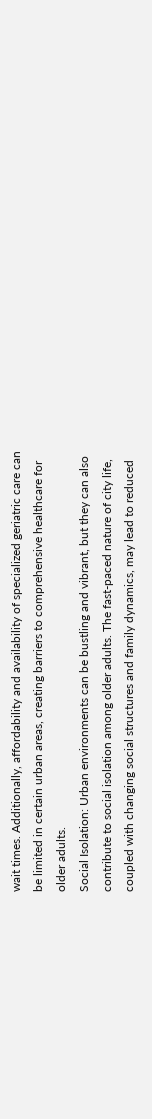wait times. Additionally, affordability and availability of specialized geriatric care can be limited in certain urban areas, creating barriers to comprehensive healthcare for older adults.
Social Isolation: Urban environments can be bustling and vibrant, but they can also contribute to social isolation among older adults. The fast-paced nature of city life, coupled with changing social structures and family dynamics, may lead to reduced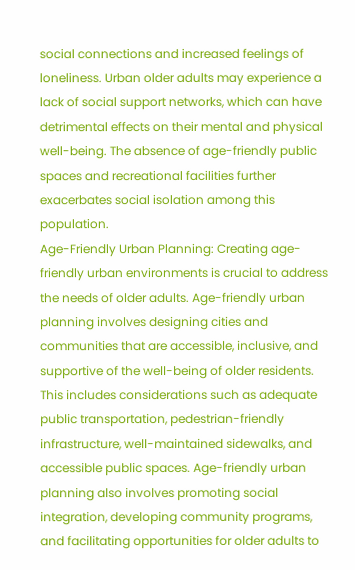social connections and increased feelings of loneliness. Urban older adults may experience a lack of social support networks, which can have detrimental effects on their mental and physical well-being. The absence of age-friendly public spaces and recreational facilities further exacerbates social isolation among this population.
Age-Friendly Urban Planning: Creating age-friendly urban environments is crucial to address the needs of older adults. Age-friendly urban planning involves designing cities and communities that are accessible, inclusive, and supportive of the well-being of older residents. This includes considerations such as adequate public transportation, pedestrian-friendly infrastructure, well-maintained sidewalks, and accessible public spaces. Age-friendly urban planning also involves promoting social integration, developing community programs, and facilitating opportunities for older adults to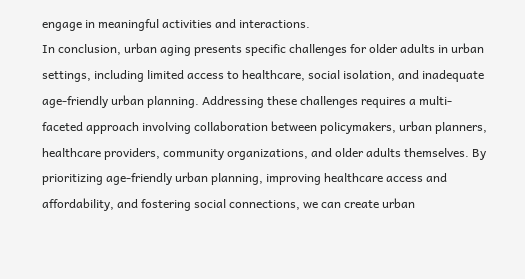engage in meaningful activities and interactions.
In conclusion, urban aging presents specific challenges for older adults in urban settings, including limited access to healthcare, social isolation, and inadequate age-friendly urban planning. Addressing these challenges requires a multi-faceted approach involving collaboration between policymakers, urban planners, healthcare providers, community organizations, and older adults themselves. By prioritizing age-friendly urban planning, improving healthcare access and affordability, and fostering social connections, we can create urban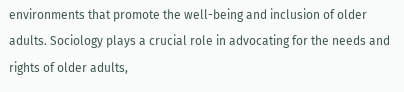environments that promote the well-being and inclusion of older adults. Sociology plays a crucial role in advocating for the needs and rights of older adults,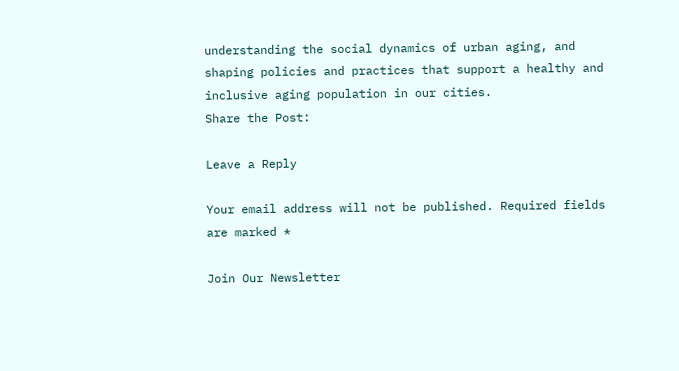understanding the social dynamics of urban aging, and shaping policies and practices that support a healthy and inclusive aging population in our cities.
Share the Post:

Leave a Reply

Your email address will not be published. Required fields are marked *

Join Our Newsletter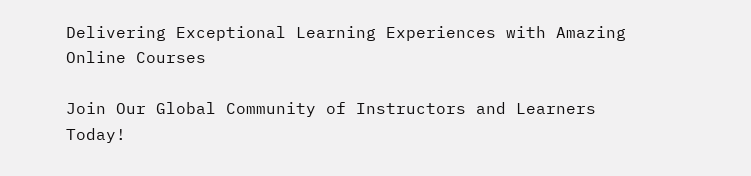Delivering Exceptional Learning Experiences with Amazing Online Courses

Join Our Global Community of Instructors and Learners Today!